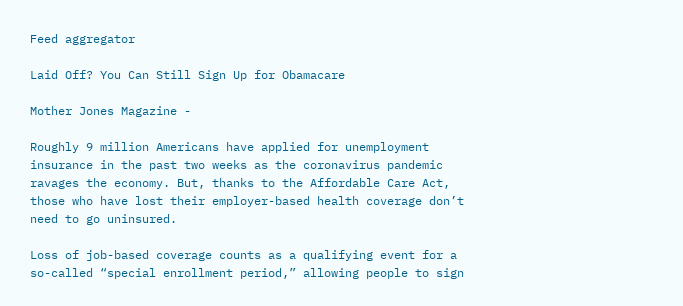Feed aggregator

Laid Off? You Can Still Sign Up for Obamacare

Mother Jones Magazine -

Roughly 9 million Americans have applied for unemployment insurance in the past two weeks as the coronavirus pandemic ravages the economy. But, thanks to the Affordable Care Act, those who have lost their employer-based health coverage don’t need to go uninsured.

Loss of job-based coverage counts as a qualifying event for a so-called “special enrollment period,” allowing people to sign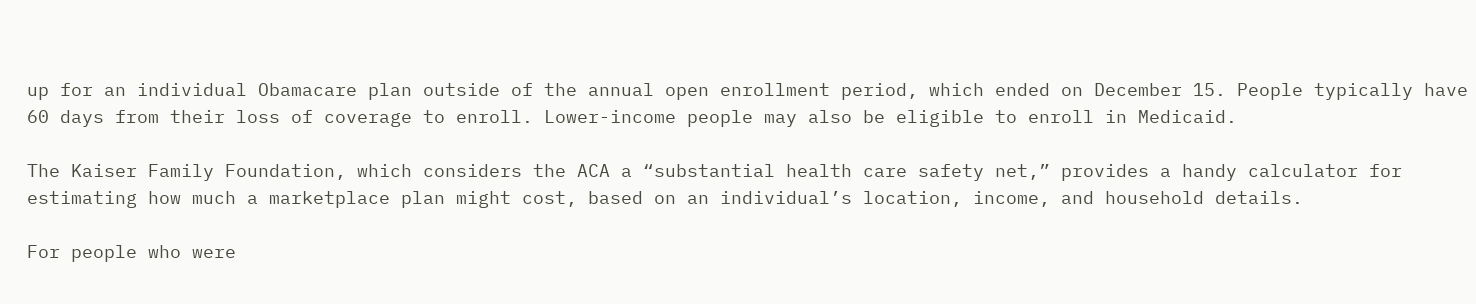up for an individual Obamacare plan outside of the annual open enrollment period, which ended on December 15. People typically have 60 days from their loss of coverage to enroll. Lower-income people may also be eligible to enroll in Medicaid.

The Kaiser Family Foundation, which considers the ACA a “substantial health care safety net,” provides a handy calculator for estimating how much a marketplace plan might cost, based on an individual’s location, income, and household details.

For people who were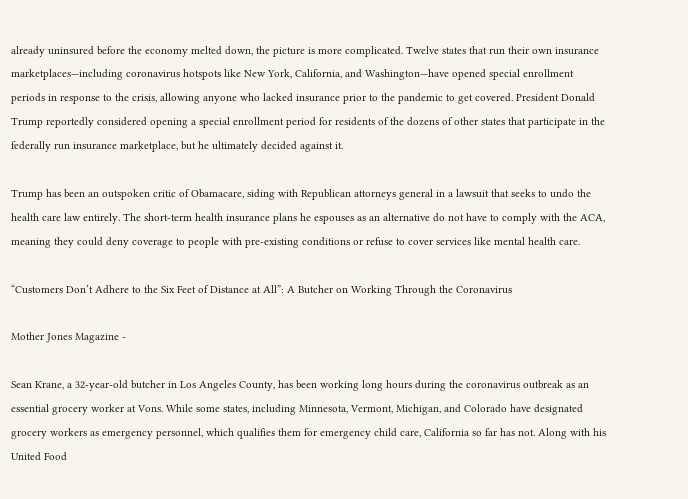already uninsured before the economy melted down, the picture is more complicated. Twelve states that run their own insurance marketplaces—including coronavirus hotspots like New York, California, and Washington—have opened special enrollment periods in response to the crisis, allowing anyone who lacked insurance prior to the pandemic to get covered. President Donald Trump reportedly considered opening a special enrollment period for residents of the dozens of other states that participate in the federally run insurance marketplace, but he ultimately decided against it.

Trump has been an outspoken critic of Obamacare, siding with Republican attorneys general in a lawsuit that seeks to undo the health care law entirely. The short-term health insurance plans he espouses as an alternative do not have to comply with the ACA, meaning they could deny coverage to people with pre-existing conditions or refuse to cover services like mental health care.

“Customers Don’t Adhere to the Six Feet of Distance at All”: A Butcher on Working Through the Coronavirus

Mother Jones Magazine -

Sean Krane, a 32-year-old butcher in Los Angeles County, has been working long hours during the coronavirus outbreak as an essential grocery worker at Vons. While some states, including Minnesota, Vermont, Michigan, and Colorado have designated grocery workers as emergency personnel, which qualifies them for emergency child care, California so far has not. Along with his United Food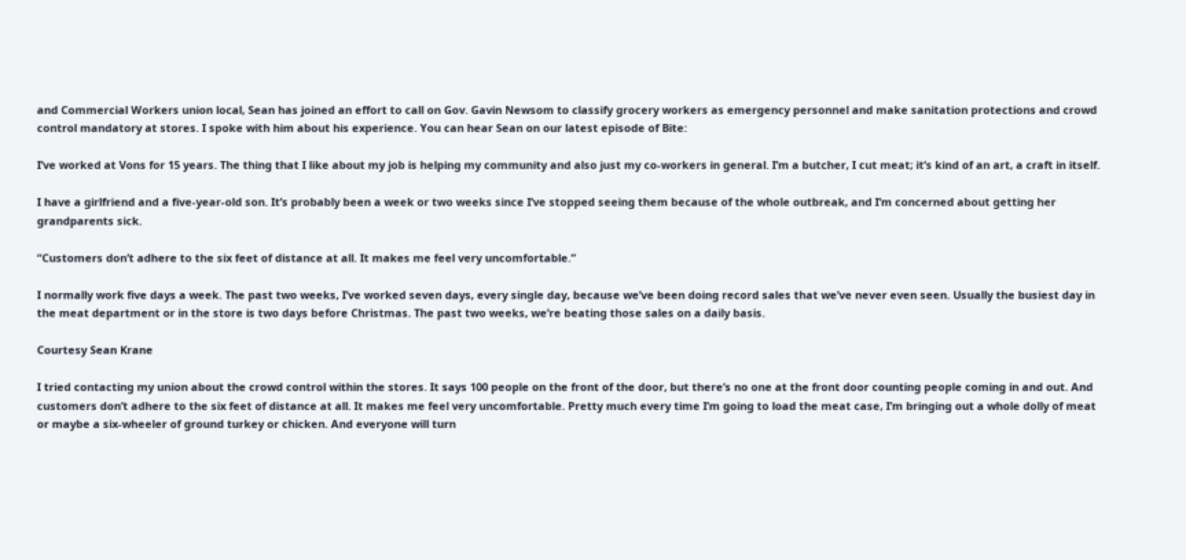and Commercial Workers union local, Sean has joined an effort to call on Gov. Gavin Newsom to classify grocery workers as emergency personnel and make sanitation protections and crowd control mandatory at stores. I spoke with him about his experience. You can hear Sean on our latest episode of Bite:

I’ve worked at Vons for 15 years. The thing that I like about my job is helping my community and also just my co-workers in general. I’m a butcher, I cut meat; it’s kind of an art, a craft in itself.

I have a girlfriend and a five-year-old son. It’s probably been a week or two weeks since I’ve stopped seeing them because of the whole outbreak, and I’m concerned about getting her grandparents sick.

“Customers don’t adhere to the six feet of distance at all. It makes me feel very uncomfortable.”

I normally work five days a week. The past two weeks, I’ve worked seven days, every single day, because we’ve been doing record sales that we’ve never even seen. Usually the busiest day in the meat department or in the store is two days before Christmas. The past two weeks, we’re beating those sales on a daily basis.

Courtesy Sean Krane

I tried contacting my union about the crowd control within the stores. It says 100 people on the front of the door, but there’s no one at the front door counting people coming in and out. And customers don’t adhere to the six feet of distance at all. It makes me feel very uncomfortable. Pretty much every time I’m going to load the meat case, I’m bringing out a whole dolly of meat or maybe a six-wheeler of ground turkey or chicken. And everyone will turn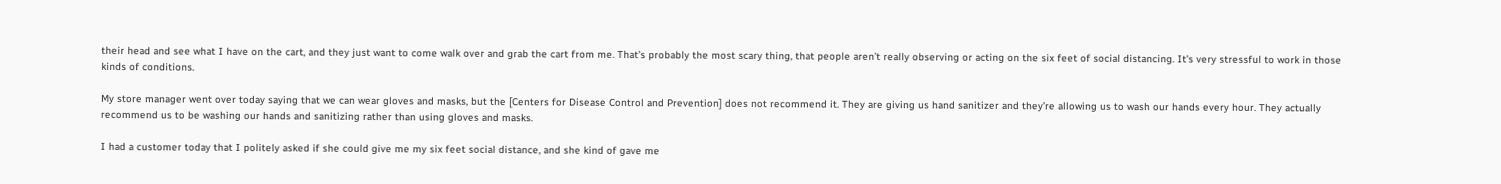their head and see what I have on the cart, and they just want to come walk over and grab the cart from me. That’s probably the most scary thing, that people aren’t really observing or acting on the six feet of social distancing. It’s very stressful to work in those kinds of conditions.

My store manager went over today saying that we can wear gloves and masks, but the [Centers for Disease Control and Prevention] does not recommend it. They are giving us hand sanitizer and they’re allowing us to wash our hands every hour. They actually recommend us to be washing our hands and sanitizing rather than using gloves and masks.

I had a customer today that I politely asked if she could give me my six feet social distance, and she kind of gave me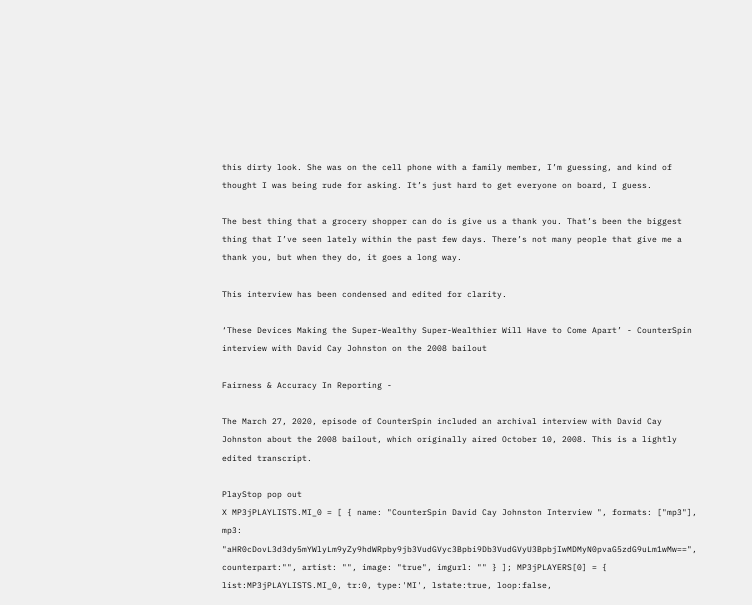this dirty look. She was on the cell phone with a family member, I’m guessing, and kind of thought I was being rude for asking. It’s just hard to get everyone on board, I guess.

The best thing that a grocery shopper can do is give us a thank you. That’s been the biggest thing that I’ve seen lately within the past few days. There’s not many people that give me a thank you, but when they do, it goes a long way.

This interview has been condensed and edited for clarity.

‘These Devices Making the Super-Wealthy Super-Wealthier Will Have to Come Apart’ - CounterSpin interview with David Cay Johnston on the 2008 bailout

Fairness & Accuracy In Reporting -

The March 27, 2020, episode of CounterSpin included an archival interview with David Cay Johnston about the 2008 bailout, which originally aired October 10, 2008. This is a lightly edited transcript.

PlayStop pop out
X MP3jPLAYLISTS.MI_0 = [ { name: "CounterSpin David Cay Johnston Interview ", formats: ["mp3"], mp3: "aHR0cDovL3d3dy5mYWlyLm9yZy9hdWRpby9jb3VudGVyc3Bpbi9Db3VudGVyU3BpbjIwMDMyN0pvaG5zdG9uLm1wMw==", counterpart:"", artist: "", image: "true", imgurl: "" } ]; MP3jPLAYERS[0] = { list:MP3jPLAYLISTS.MI_0, tr:0, type:'MI', lstate:true, loop:false,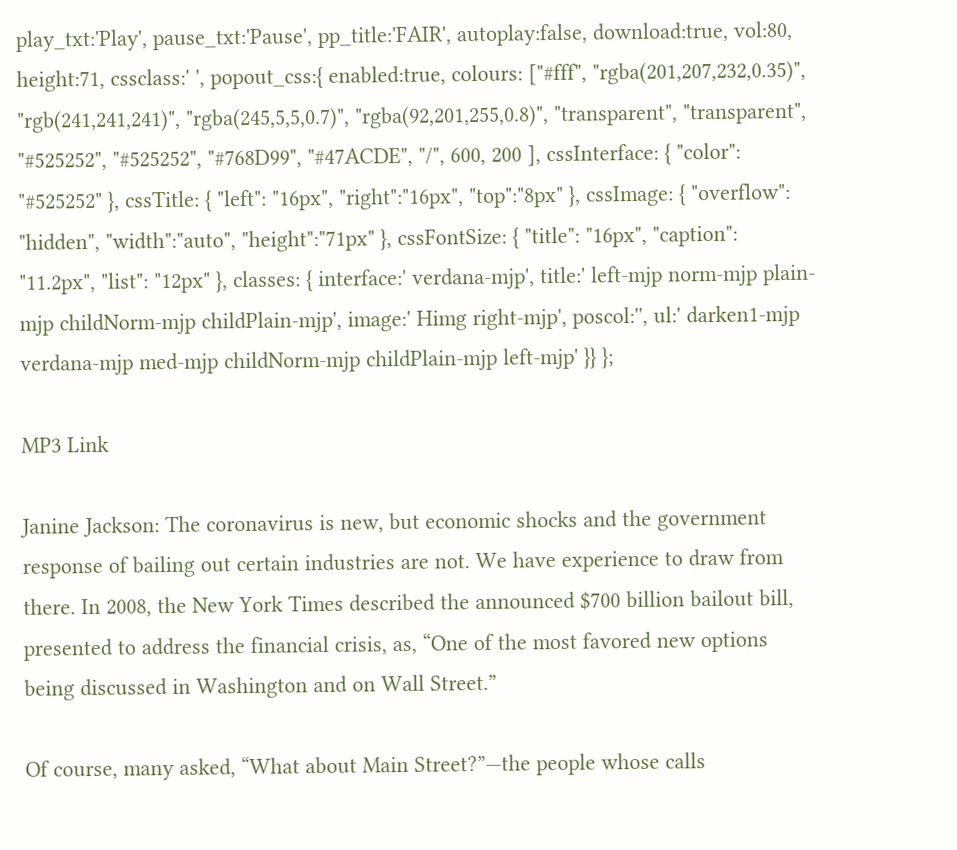play_txt:'Play', pause_txt:'Pause', pp_title:'FAIR', autoplay:false, download:true, vol:80, height:71, cssclass:' ', popout_css:{ enabled:true, colours: ["#fff", "rgba(201,207,232,0.35)", "rgb(241,241,241)", "rgba(245,5,5,0.7)", "rgba(92,201,255,0.8)", "transparent", "transparent", "#525252", "#525252", "#768D99", "#47ACDE", "/", 600, 200 ], cssInterface: { "color": "#525252" }, cssTitle: { "left": "16px", "right":"16px", "top":"8px" }, cssImage: { "overflow": "hidden", "width":"auto", "height":"71px" }, cssFontSize: { "title": "16px", "caption": "11.2px", "list": "12px" }, classes: { interface:' verdana-mjp', title:' left-mjp norm-mjp plain-mjp childNorm-mjp childPlain-mjp', image:' Himg right-mjp', poscol:'', ul:' darken1-mjp verdana-mjp med-mjp childNorm-mjp childPlain-mjp left-mjp' }} };

MP3 Link

Janine Jackson: The coronavirus is new, but economic shocks and the government response of bailing out certain industries are not. We have experience to draw from there. In 2008, the New York Times described the announced $700 billion bailout bill, presented to address the financial crisis, as, “One of the most favored new options being discussed in Washington and on Wall Street.”

Of course, many asked, “What about Main Street?”—the people whose calls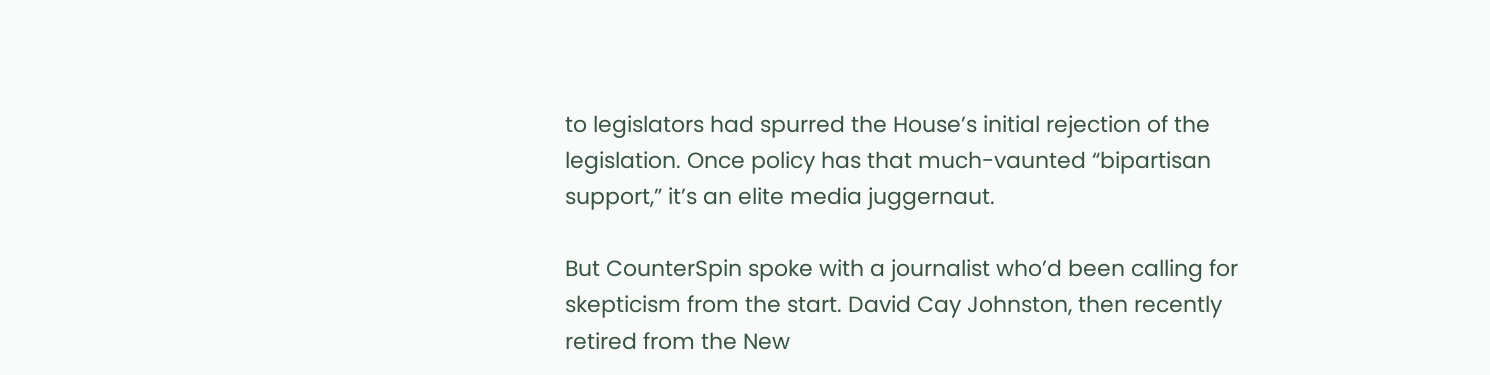to legislators had spurred the House’s initial rejection of the legislation. Once policy has that much-vaunted “bipartisan support,” it’s an elite media juggernaut.

But CounterSpin spoke with a journalist who’d been calling for skepticism from the start. David Cay Johnston, then recently retired from the New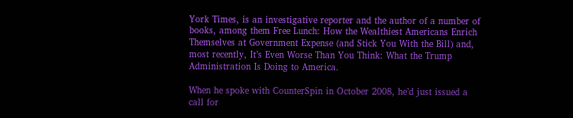York Times, is an investigative reporter and the author of a number of books, among them Free Lunch: How the Wealthiest Americans Enrich Themselves at Government Expense (and Stick You With the Bill) and, most recently, It’s Even Worse Than You Think: What the Trump Administration Is Doing to America.

When he spoke with CounterSpin in October 2008, he’d just issued a call for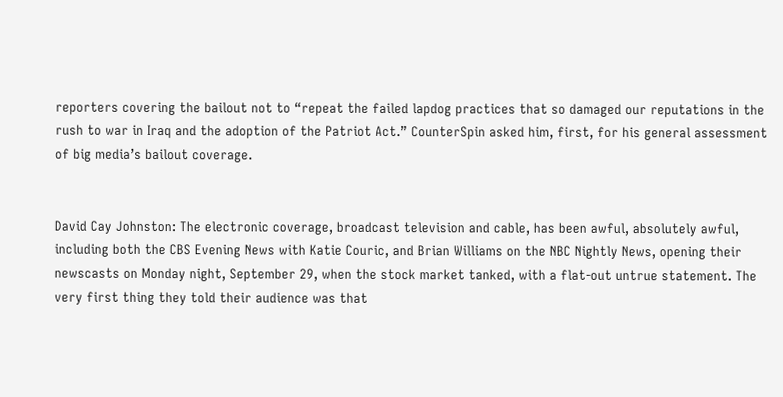reporters covering the bailout not to “repeat the failed lapdog practices that so damaged our reputations in the rush to war in Iraq and the adoption of the Patriot Act.” CounterSpin asked him, first, for his general assessment of big media’s bailout coverage.


David Cay Johnston: The electronic coverage, broadcast television and cable, has been awful, absolutely awful, including both the CBS Evening News with Katie Couric, and Brian Williams on the NBC Nightly News, opening their newscasts on Monday night, September 29, when the stock market tanked, with a flat-out untrue statement. The very first thing they told their audience was that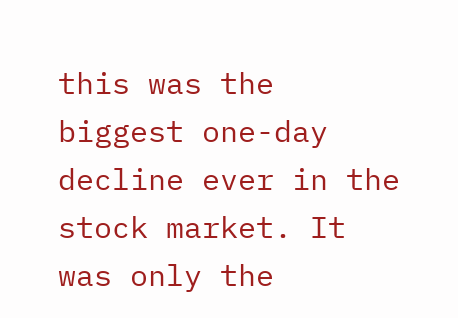this was the biggest one-day decline ever in the stock market. It was only the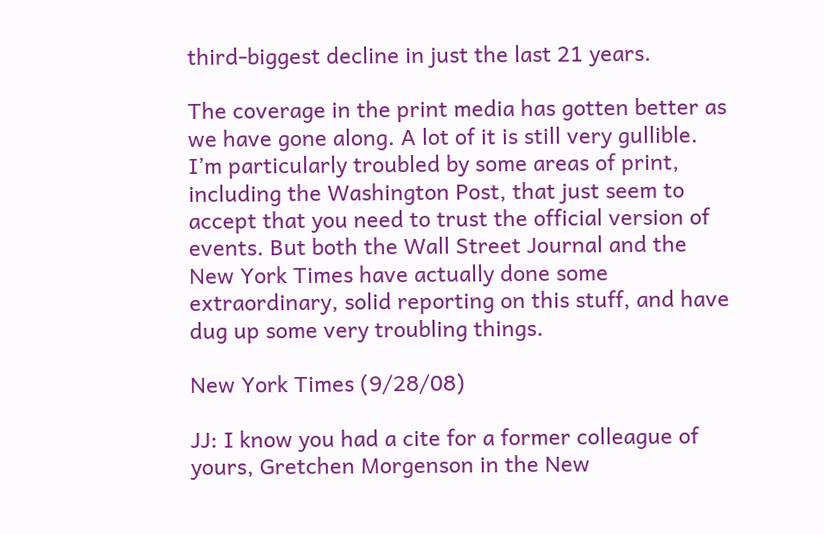third-biggest decline in just the last 21 years.

The coverage in the print media has gotten better as we have gone along. A lot of it is still very gullible. I’m particularly troubled by some areas of print, including the Washington Post, that just seem to accept that you need to trust the official version of events. But both the Wall Street Journal and the New York Times have actually done some extraordinary, solid reporting on this stuff, and have dug up some very troubling things.

New York Times (9/28/08)

JJ: I know you had a cite for a former colleague of yours, Gretchen Morgenson in the New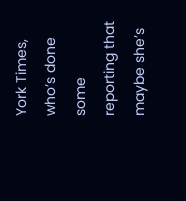York Times, who’s done some reporting that maybe she’s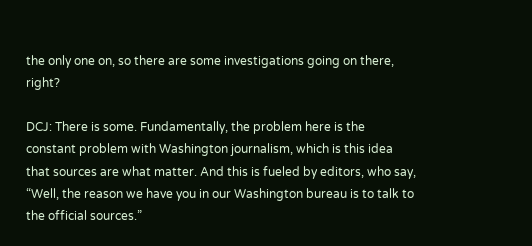the only one on, so there are some investigations going on there, right?

DCJ: There is some. Fundamentally, the problem here is the constant problem with Washington journalism, which is this idea that sources are what matter. And this is fueled by editors, who say, “Well, the reason we have you in our Washington bureau is to talk to the official sources.”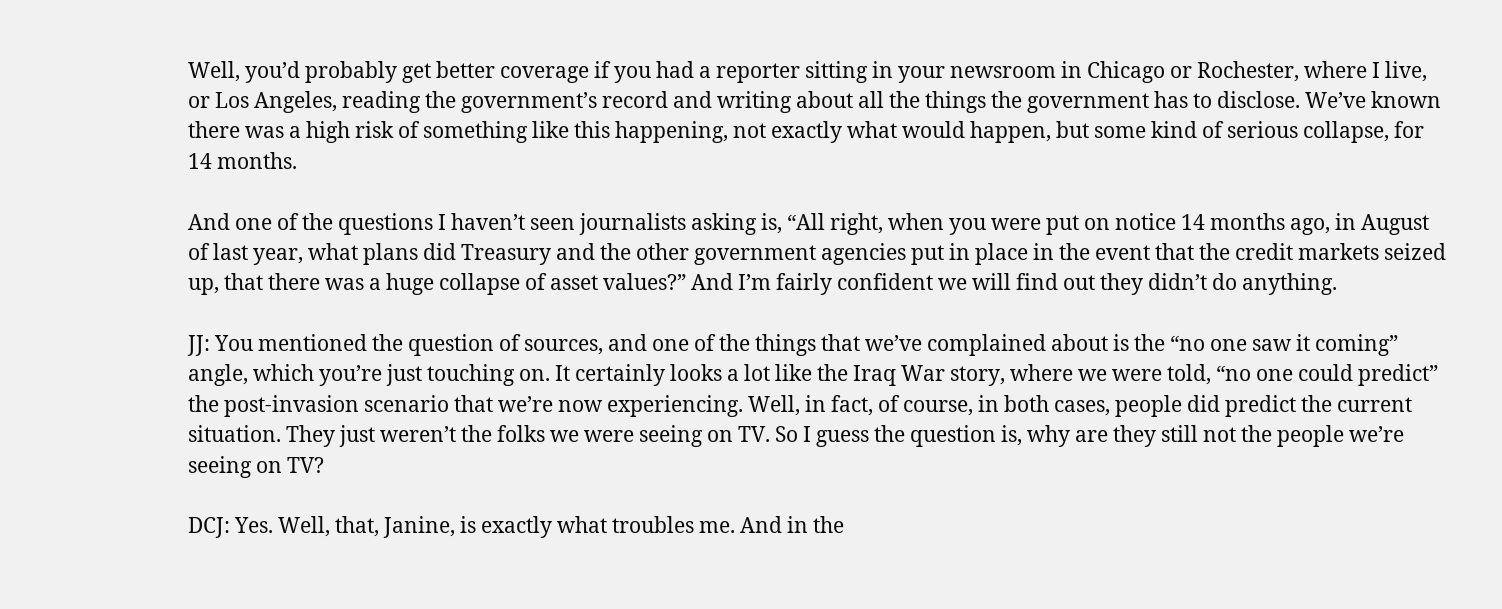Well, you’d probably get better coverage if you had a reporter sitting in your newsroom in Chicago or Rochester, where I live, or Los Angeles, reading the government’s record and writing about all the things the government has to disclose. We’ve known there was a high risk of something like this happening, not exactly what would happen, but some kind of serious collapse, for 14 months.

And one of the questions I haven’t seen journalists asking is, “All right, when you were put on notice 14 months ago, in August of last year, what plans did Treasury and the other government agencies put in place in the event that the credit markets seized up, that there was a huge collapse of asset values?” And I’m fairly confident we will find out they didn’t do anything.

JJ: You mentioned the question of sources, and one of the things that we’ve complained about is the “no one saw it coming” angle, which you’re just touching on. It certainly looks a lot like the Iraq War story, where we were told, “no one could predict” the post-invasion scenario that we’re now experiencing. Well, in fact, of course, in both cases, people did predict the current situation. They just weren’t the folks we were seeing on TV. So I guess the question is, why are they still not the people we’re seeing on TV?

DCJ: Yes. Well, that, Janine, is exactly what troubles me. And in the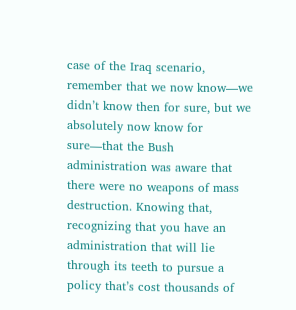case of the Iraq scenario, remember that we now know—we didn’t know then for sure, but we absolutely now know for sure—that the Bush administration was aware that there were no weapons of mass destruction. Knowing that, recognizing that you have an administration that will lie through its teeth to pursue a policy that’s cost thousands of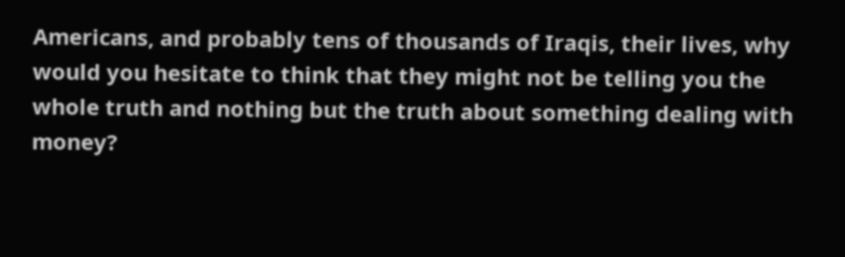Americans, and probably tens of thousands of Iraqis, their lives, why would you hesitate to think that they might not be telling you the whole truth and nothing but the truth about something dealing with money?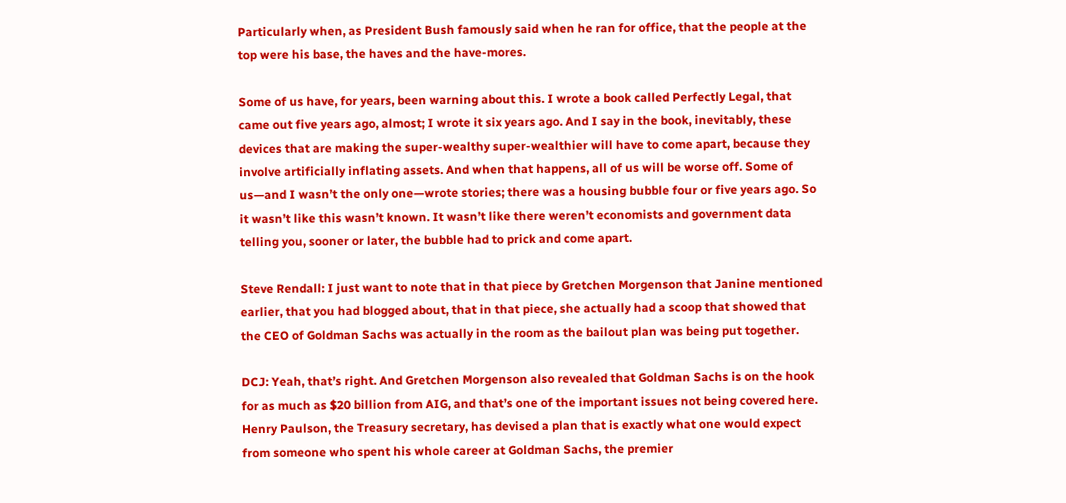Particularly when, as President Bush famously said when he ran for office, that the people at the top were his base, the haves and the have-mores.

Some of us have, for years, been warning about this. I wrote a book called Perfectly Legal, that came out five years ago, almost; I wrote it six years ago. And I say in the book, inevitably, these devices that are making the super-wealthy super-wealthier will have to come apart, because they involve artificially inflating assets. And when that happens, all of us will be worse off. Some of us—and I wasn’t the only one—wrote stories; there was a housing bubble four or five years ago. So it wasn’t like this wasn’t known. It wasn’t like there weren’t economists and government data telling you, sooner or later, the bubble had to prick and come apart.

Steve Rendall: I just want to note that in that piece by Gretchen Morgenson that Janine mentioned earlier, that you had blogged about, that in that piece, she actually had a scoop that showed that the CEO of Goldman Sachs was actually in the room as the bailout plan was being put together.

DCJ: Yeah, that’s right. And Gretchen Morgenson also revealed that Goldman Sachs is on the hook for as much as $20 billion from AIG, and that’s one of the important issues not being covered here. Henry Paulson, the Treasury secretary, has devised a plan that is exactly what one would expect from someone who spent his whole career at Goldman Sachs, the premier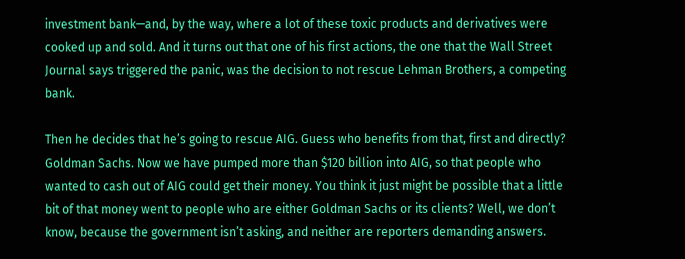investment bank—and, by the way, where a lot of these toxic products and derivatives were cooked up and sold. And it turns out that one of his first actions, the one that the Wall Street Journal says triggered the panic, was the decision to not rescue Lehman Brothers, a competing bank.

Then he decides that he’s going to rescue AIG. Guess who benefits from that, first and directly? Goldman Sachs. Now we have pumped more than $120 billion into AIG, so that people who wanted to cash out of AIG could get their money. You think it just might be possible that a little bit of that money went to people who are either Goldman Sachs or its clients? Well, we don’t know, because the government isn’t asking, and neither are reporters demanding answers.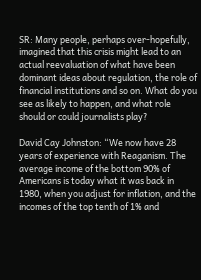SR: Many people, perhaps over-hopefully, imagined that this crisis might lead to an actual reevaluation of what have been dominant ideas about regulation, the role of financial institutions and so on. What do you see as likely to happen, and what role should or could journalists play?

David Cay Johnston: “We now have 28 years of experience with Reaganism. The average income of the bottom 90% of Americans is today what it was back in 1980, when you adjust for inflation, and the incomes of the top tenth of 1% and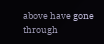above have gone through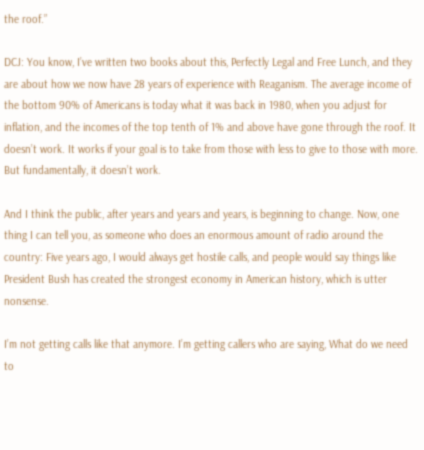the roof.”

DCJ: You know, I’ve written two books about this, Perfectly Legal and Free Lunch, and they are about how we now have 28 years of experience with Reaganism. The average income of the bottom 90% of Americans is today what it was back in 1980, when you adjust for inflation, and the incomes of the top tenth of 1% and above have gone through the roof. It doesn’t work. It works if your goal is to take from those with less to give to those with more. But fundamentally, it doesn’t work.

And I think the public, after years and years and years, is beginning to change. Now, one thing I can tell you, as someone who does an enormous amount of radio around the country: Five years ago, I would always get hostile calls, and people would say things like President Bush has created the strongest economy in American history, which is utter nonsense.

I’m not getting calls like that anymore. I’m getting callers who are saying, What do we need to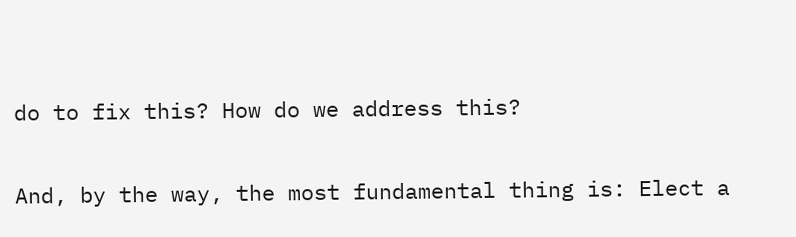do to fix this? How do we address this?

And, by the way, the most fundamental thing is: Elect a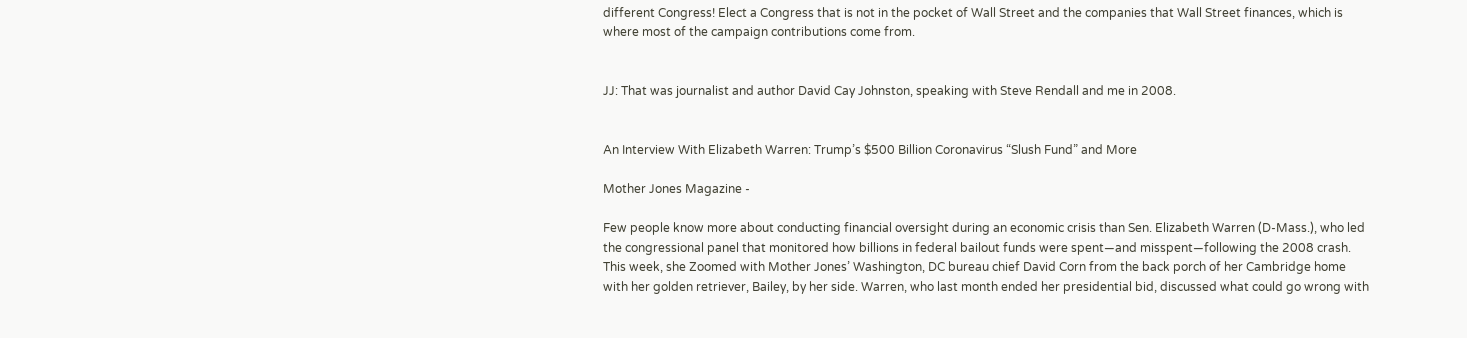different Congress! Elect a Congress that is not in the pocket of Wall Street and the companies that Wall Street finances, which is where most of the campaign contributions come from.


JJ: That was journalist and author David Cay Johnston, speaking with Steve Rendall and me in 2008.


An Interview With Elizabeth Warren: Trump’s $500 Billion Coronavirus “Slush Fund” and More

Mother Jones Magazine -

Few people know more about conducting financial oversight during an economic crisis than Sen. Elizabeth Warren (D-Mass.), who led the congressional panel that monitored how billions in federal bailout funds were spent—and misspent—following the 2008 crash. This week, she Zoomed with Mother Jones’ Washington, DC bureau chief David Corn from the back porch of her Cambridge home with her golden retriever, Bailey, by her side. Warren, who last month ended her presidential bid, discussed what could go wrong with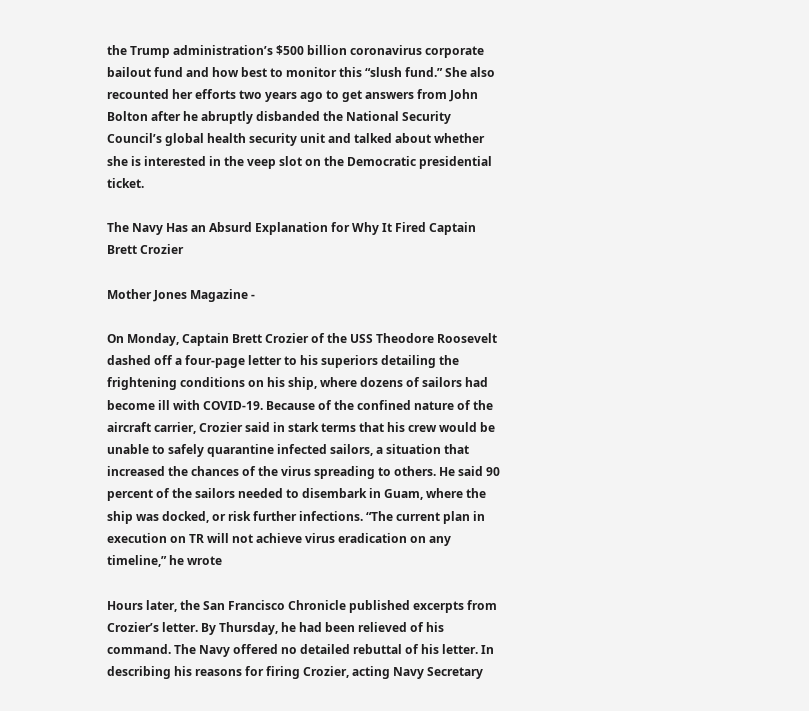the Trump administration’s $500 billion coronavirus corporate bailout fund and how best to monitor this “slush fund.” She also recounted her efforts two years ago to get answers from John Bolton after he abruptly disbanded the National Security Council’s global health security unit and talked about whether she is interested in the veep slot on the Democratic presidential ticket.

The Navy Has an Absurd Explanation for Why It Fired Captain Brett Crozier

Mother Jones Magazine -

On Monday, Captain Brett Crozier of the USS Theodore Roosevelt dashed off a four-page letter to his superiors detailing the frightening conditions on his ship, where dozens of sailors had become ill with COVID-19. Because of the confined nature of the aircraft carrier, Crozier said in stark terms that his crew would be unable to safely quarantine infected sailors, a situation that increased the chances of the virus spreading to others. He said 90 percent of the sailors needed to disembark in Guam, where the ship was docked, or risk further infections. “The current plan in execution on TR will not achieve virus eradication on any timeline,” he wrote

Hours later, the San Francisco Chronicle published excerpts from Crozier’s letter. By Thursday, he had been relieved of his command. The Navy offered no detailed rebuttal of his letter. In describing his reasons for firing Crozier, acting Navy Secretary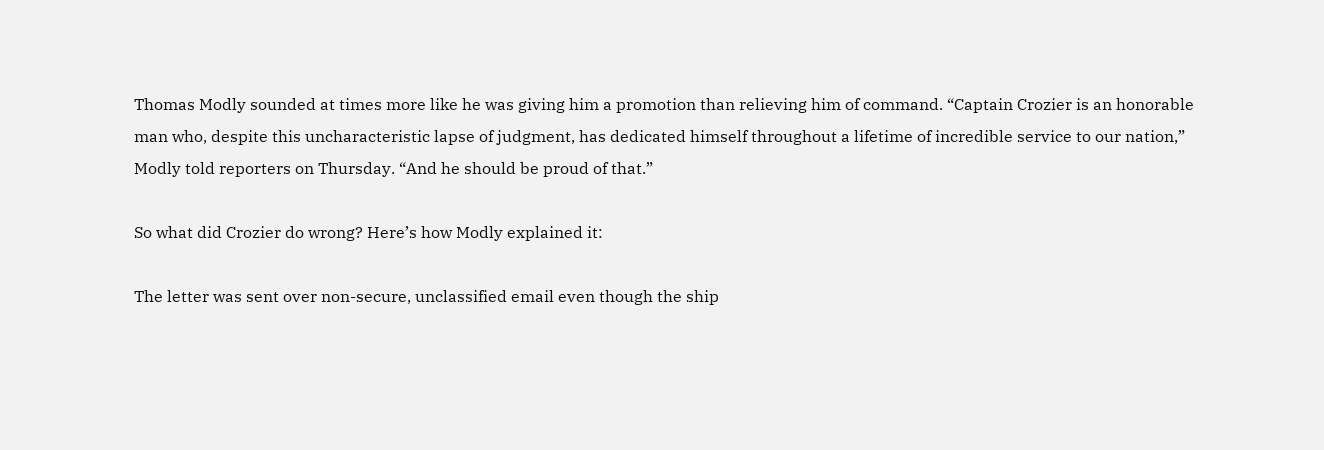Thomas Modly sounded at times more like he was giving him a promotion than relieving him of command. “Captain Crozier is an honorable man who, despite this uncharacteristic lapse of judgment, has dedicated himself throughout a lifetime of incredible service to our nation,” Modly told reporters on Thursday. “And he should be proud of that.”

So what did Crozier do wrong? Here’s how Modly explained it:

The letter was sent over non-secure, unclassified email even though the ship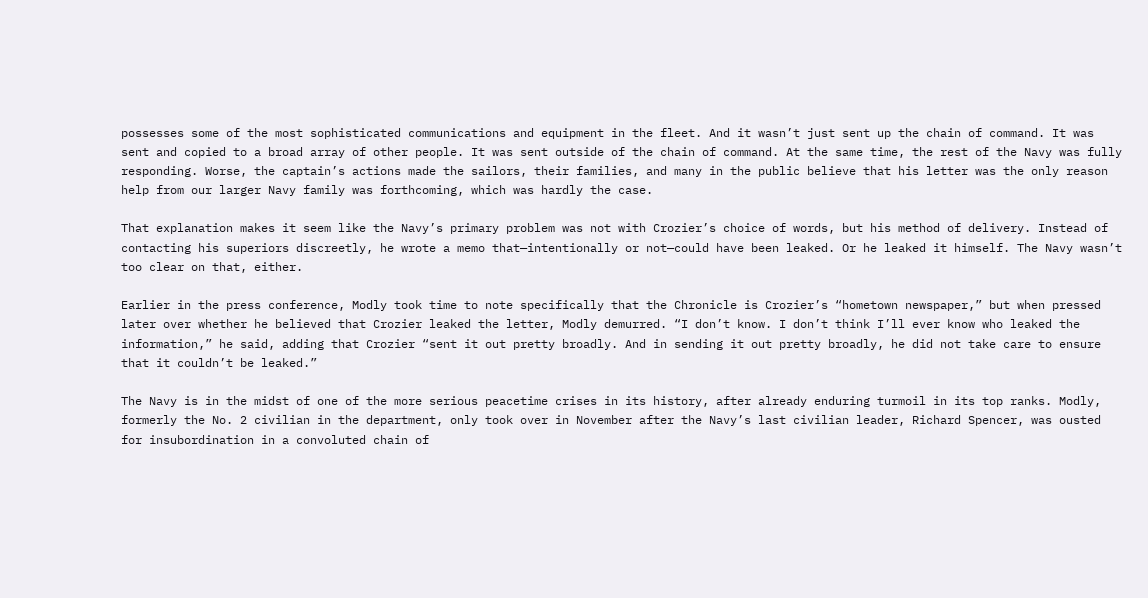possesses some of the most sophisticated communications and equipment in the fleet. And it wasn’t just sent up the chain of command. It was sent and copied to a broad array of other people. It was sent outside of the chain of command. At the same time, the rest of the Navy was fully responding. Worse, the captain’s actions made the sailors, their families, and many in the public believe that his letter was the only reason help from our larger Navy family was forthcoming, which was hardly the case.

That explanation makes it seem like the Navy’s primary problem was not with Crozier’s choice of words, but his method of delivery. Instead of contacting his superiors discreetly, he wrote a memo that—intentionally or not—could have been leaked. Or he leaked it himself. The Navy wasn’t too clear on that, either.

Earlier in the press conference, Modly took time to note specifically that the Chronicle is Crozier’s “hometown newspaper,” but when pressed later over whether he believed that Crozier leaked the letter, Modly demurred. “I don’t know. I don’t think I’ll ever know who leaked the information,” he said, adding that Crozier “sent it out pretty broadly. And in sending it out pretty broadly, he did not take care to ensure that it couldn’t be leaked.”

The Navy is in the midst of one of the more serious peacetime crises in its history, after already enduring turmoil in its top ranks. Modly, formerly the No. 2 civilian in the department, only took over in November after the Navy’s last civilian leader, Richard Spencer, was ousted for insubordination in a convoluted chain of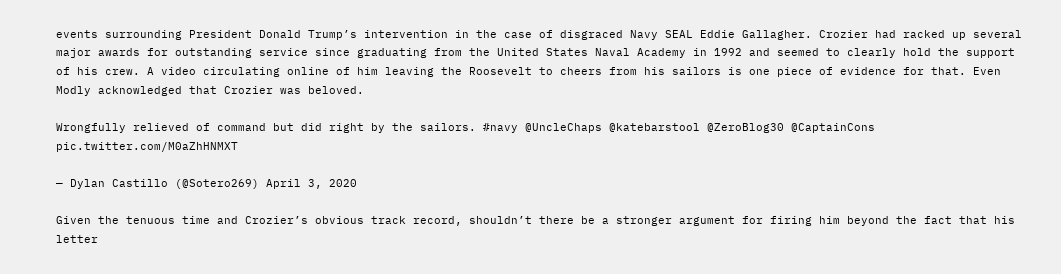events surrounding President Donald Trump’s intervention in the case of disgraced Navy SEAL Eddie Gallagher. Crozier had racked up several major awards for outstanding service since graduating from the United States Naval Academy in 1992 and seemed to clearly hold the support of his crew. A video circulating online of him leaving the Roosevelt to cheers from his sailors is one piece of evidence for that. Even Modly acknowledged that Crozier was beloved.

Wrongfully relieved of command but did right by the sailors. #navy @UncleChaps @katebarstool @ZeroBlog30 @CaptainCons pic.twitter.com/M0aZhHNMXT

— Dylan Castillo (@Sotero269) April 3, 2020

Given the tenuous time and Crozier’s obvious track record, shouldn’t there be a stronger argument for firing him beyond the fact that his letter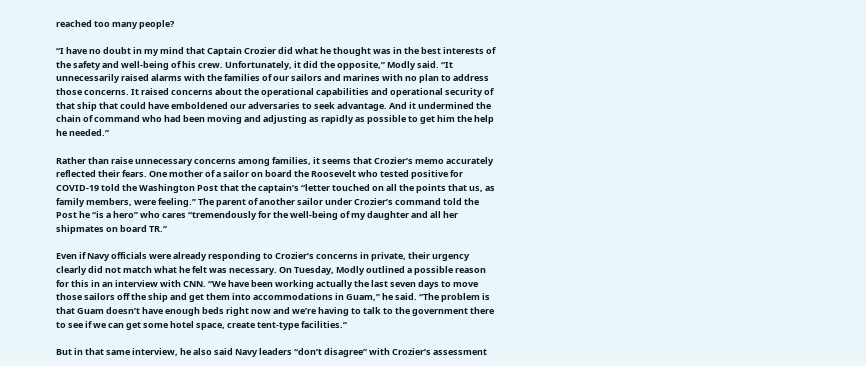reached too many people?

“I have no doubt in my mind that Captain Crozier did what he thought was in the best interests of the safety and well-being of his crew. Unfortunately, it did the opposite,” Modly said. “It unnecessarily raised alarms with the families of our sailors and marines with no plan to address those concerns. It raised concerns about the operational capabilities and operational security of that ship that could have emboldened our adversaries to seek advantage. And it undermined the chain of command who had been moving and adjusting as rapidly as possible to get him the help he needed.”

Rather than raise unnecessary concerns among families, it seems that Crozier’s memo accurately reflected their fears. One mother of a sailor on board the Roosevelt who tested positive for COVID-19 told the Washington Post that the captain’s “letter touched on all the points that us, as family members, were feeling.” The parent of another sailor under Crozier’s command told the Post he “is a hero” who cares “tremendously for the well-being of my daughter and all her shipmates on board TR.”

Even if Navy officials were already responding to Crozier’s concerns in private, their urgency clearly did not match what he felt was necessary. On Tuesday, Modly outlined a possible reason for this in an interview with CNN. “We have been working actually the last seven days to move those sailors off the ship and get them into accommodations in Guam,” he said. “The problem is that Guam doesn’t have enough beds right now and we’re having to talk to the government there to see if we can get some hotel space, create tent-type facilities.”

But in that same interview, he also said Navy leaders “don’t disagree” with Crozier’s assessment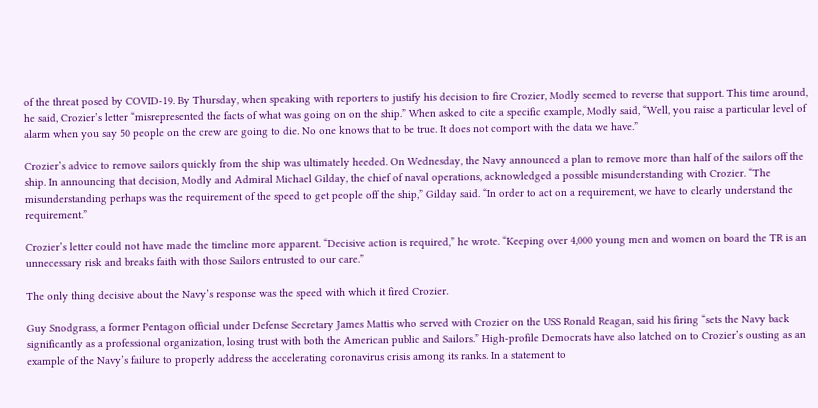of the threat posed by COVID-19. By Thursday, when speaking with reporters to justify his decision to fire Crozier, Modly seemed to reverse that support. This time around, he said, Crozier’s letter “misrepresented the facts of what was going on on the ship.” When asked to cite a specific example, Modly said, “Well, you raise a particular level of alarm when you say 50 people on the crew are going to die. No one knows that to be true. It does not comport with the data we have.”

Crozier’s advice to remove sailors quickly from the ship was ultimately heeded. On Wednesday, the Navy announced a plan to remove more than half of the sailors off the ship. In announcing that decision, Modly and Admiral Michael Gilday, the chief of naval operations, acknowledged a possible misunderstanding with Crozier. “The misunderstanding perhaps was the requirement of the speed to get people off the ship,” Gilday said. “In order to act on a requirement, we have to clearly understand the requirement.”

Crozier’s letter could not have made the timeline more apparent. “Decisive action is required,” he wrote. “Keeping over 4,000 young men and women on board the TR is an unnecessary risk and breaks faith with those Sailors entrusted to our care.”

The only thing decisive about the Navy’s response was the speed with which it fired Crozier.

Guy Snodgrass, a former Pentagon official under Defense Secretary James Mattis who served with Crozier on the USS Ronald Reagan, said his firing “sets the Navy back significantly as a professional organization, losing trust with both the American public and Sailors.” High-profile Democrats have also latched on to Crozier’s ousting as an example of the Navy’s failure to properly address the accelerating coronavirus crisis among its ranks. In a statement to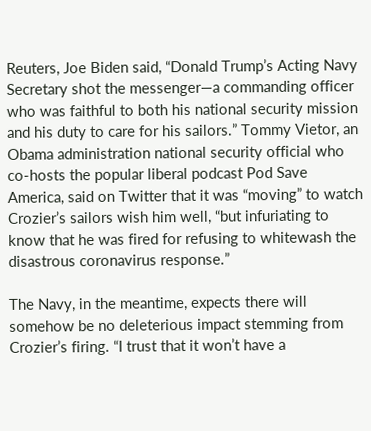Reuters, Joe Biden said, “Donald Trump’s Acting Navy Secretary shot the messenger—a commanding officer who was faithful to both his national security mission and his duty to care for his sailors.” Tommy Vietor, an Obama administration national security official who co-hosts the popular liberal podcast Pod Save America, said on Twitter that it was “moving” to watch Crozier’s sailors wish him well, “but infuriating to know that he was fired for refusing to whitewash the disastrous coronavirus response.”

The Navy, in the meantime, expects there will somehow be no deleterious impact stemming from Crozier’s firing. “I trust that it won’t have a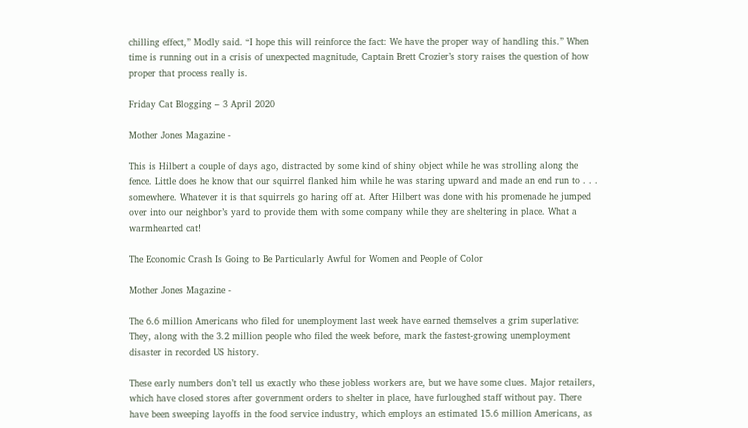chilling effect,” Modly said. “I hope this will reinforce the fact: We have the proper way of handling this.” When time is running out in a crisis of unexpected magnitude, Captain Brett Crozier’s story raises the question of how proper that process really is.

Friday Cat Blogging – 3 April 2020

Mother Jones Magazine -

This is Hilbert a couple of days ago, distracted by some kind of shiny object while he was strolling along the fence. Little does he know that our squirrel flanked him while he was staring upward and made an end run to . . . somewhere. Whatever it is that squirrels go haring off at. After Hilbert was done with his promenade he jumped over into our neighbor’s yard to provide them with some company while they are sheltering in place. What a warmhearted cat!

The Economic Crash Is Going to Be Particularly Awful for Women and People of Color

Mother Jones Magazine -

The 6.6 million Americans who filed for unemployment last week have earned themselves a grim superlative: They, along with the 3.2 million people who filed the week before, mark the fastest-growing unemployment disaster in recorded US history.

These early numbers don’t tell us exactly who these jobless workers are, but we have some clues. Major retailers, which have closed stores after government orders to shelter in place, have furloughed staff without pay. There have been sweeping layoffs in the food service industry, which employs an estimated 15.6 million Americans, as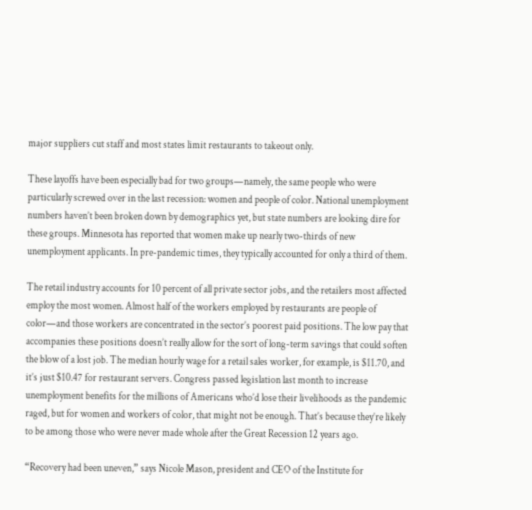major suppliers cut staff and most states limit restaurants to takeout only.

These layoffs have been especially bad for two groups—namely, the same people who were particularly screwed over in the last recession: women and people of color. National unemployment numbers haven’t been broken down by demographics yet, but state numbers are looking dire for these groups. Minnesota has reported that women make up nearly two-thirds of new unemployment applicants. In pre-pandemic times, they typically accounted for only a third of them.

The retail industry accounts for 10 percent of all private sector jobs, and the retailers most affected employ the most women. Almost half of the workers employed by restaurants are people of color—and those workers are concentrated in the sector’s poorest paid positions. The low pay that accompanies these positions doesn’t really allow for the sort of long-term savings that could soften the blow of a lost job. The median hourly wage for a retail sales worker, for example, is $11.70, and it’s just $10.47 for restaurant servers. Congress passed legislation last month to increase unemployment benefits for the millions of Americans who’d lose their livelihoods as the pandemic raged, but for women and workers of color, that might not be enough. That’s because they’re likely to be among those who were never made whole after the Great Recession 12 years ago.

“Recovery had been uneven,” says Nicole Mason, president and CEO of the Institute for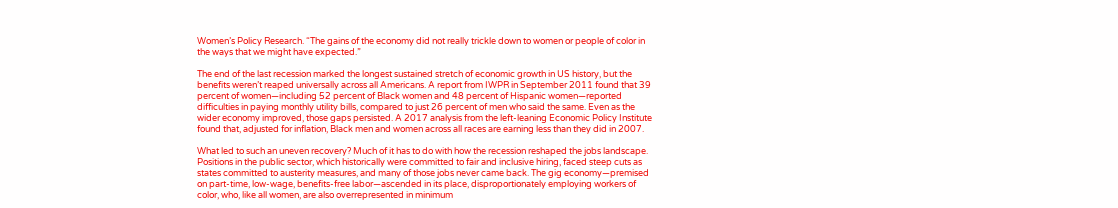Women’s Policy Research. “The gains of the economy did not really trickle down to women or people of color in the ways that we might have expected.”

The end of the last recession marked the longest sustained stretch of economic growth in US history, but the benefits weren’t reaped universally across all Americans. A report from IWPR in September 2011 found that 39 percent of women—including 52 percent of Black women and 48 percent of Hispanic women—reported difficulties in paying monthly utility bills, compared to just 26 percent of men who said the same. Even as the wider economy improved, those gaps persisted. A 2017 analysis from the left-leaning Economic Policy Institute found that, adjusted for inflation, Black men and women across all races are earning less than they did in 2007.

What led to such an uneven recovery? Much of it has to do with how the recession reshaped the jobs landscape. Positions in the public sector, which historically were committed to fair and inclusive hiring, faced steep cuts as states committed to austerity measures, and many of those jobs never came back. The gig economy—premised on part-time, low-wage, benefits-free labor—ascended in its place, disproportionately employing workers of color, who, like all women, are also overrepresented in minimum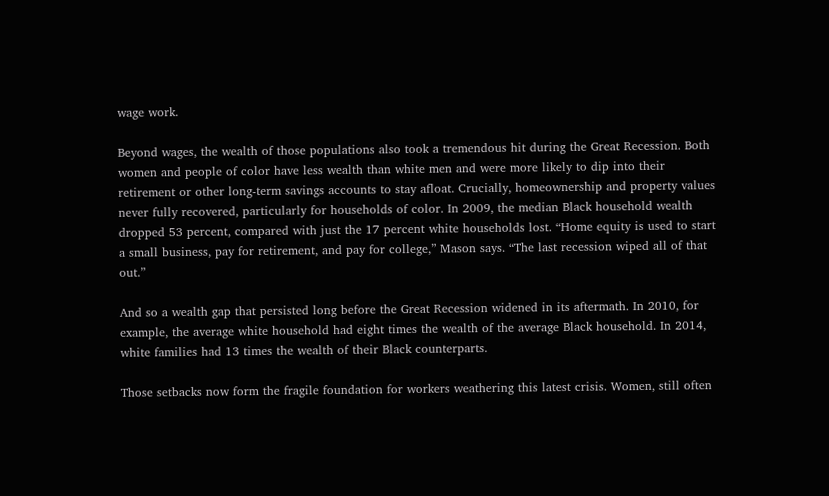wage work.

Beyond wages, the wealth of those populations also took a tremendous hit during the Great Recession. Both women and people of color have less wealth than white men and were more likely to dip into their retirement or other long-term savings accounts to stay afloat. Crucially, homeownership and property values never fully recovered, particularly for households of color. In 2009, the median Black household wealth dropped 53 percent, compared with just the 17 percent white households lost. “Home equity is used to start a small business, pay for retirement, and pay for college,” Mason says. “The last recession wiped all of that out.”

And so a wealth gap that persisted long before the Great Recession widened in its aftermath. In 2010, for example, the average white household had eight times the wealth of the average Black household. In 2014, white families had 13 times the wealth of their Black counterparts.

Those setbacks now form the fragile foundation for workers weathering this latest crisis. Women, still often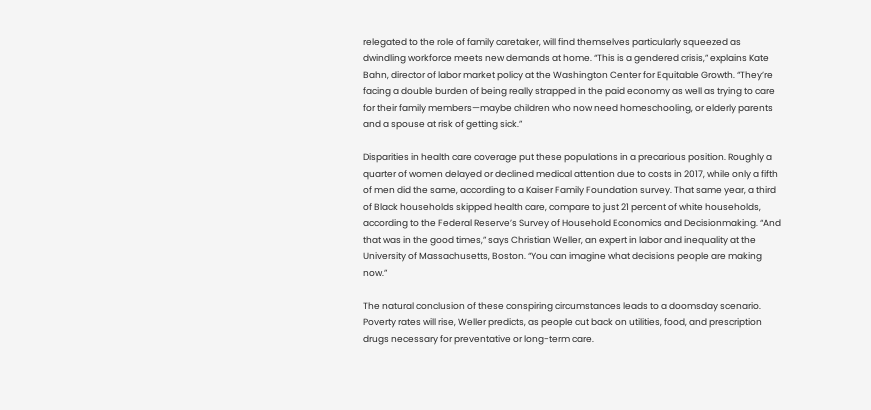relegated to the role of family caretaker, will find themselves particularly squeezed as dwindling workforce meets new demands at home. “This is a gendered crisis,” explains Kate Bahn, director of labor market policy at the Washington Center for Equitable Growth. “They’re facing a double burden of being really strapped in the paid economy as well as trying to care for their family members—maybe children who now need homeschooling, or elderly parents and a spouse at risk of getting sick.”

Disparities in health care coverage put these populations in a precarious position. Roughly a quarter of women delayed or declined medical attention due to costs in 2017, while only a fifth of men did the same, according to a Kaiser Family Foundation survey. That same year, a third of Black households skipped health care, compare to just 21 percent of white households, according to the Federal Reserve’s Survey of Household Economics and Decisionmaking. “And that was in the good times,” says Christian Weller, an expert in labor and inequality at the University of Massachusetts, Boston. “You can imagine what decisions people are making now.”

The natural conclusion of these conspiring circumstances leads to a doomsday scenario. Poverty rates will rise, Weller predicts, as people cut back on utilities, food, and prescription drugs necessary for preventative or long-term care.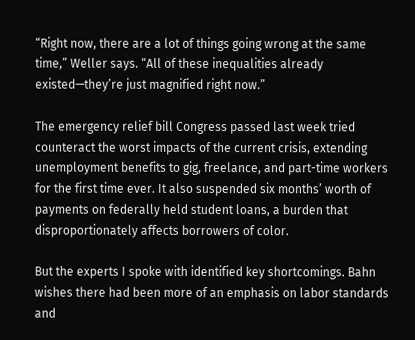“Right now, there are a lot of things going wrong at the same time,” Weller says. “All of these inequalities already existed—they’re just magnified right now.”

The emergency relief bill Congress passed last week tried counteract the worst impacts of the current crisis, extending unemployment benefits to gig, freelance, and part-time workers for the first time ever. It also suspended six months’ worth of payments on federally held student loans, a burden that disproportionately affects borrowers of color.

But the experts I spoke with identified key shortcomings. Bahn wishes there had been more of an emphasis on labor standards and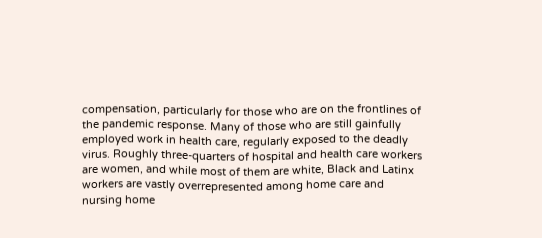compensation, particularly for those who are on the frontlines of the pandemic response. Many of those who are still gainfully employed work in health care, regularly exposed to the deadly virus. Roughly three-quarters of hospital and health care workers are women, and while most of them are white, Black and Latinx workers are vastly overrepresented among home care and nursing home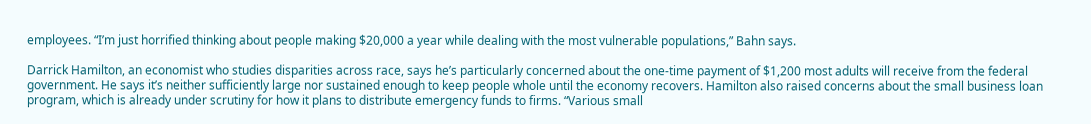employees. “I’m just horrified thinking about people making $20,000 a year while dealing with the most vulnerable populations,” Bahn says.

Darrick Hamilton, an economist who studies disparities across race, says he’s particularly concerned about the one-time payment of $1,200 most adults will receive from the federal government. He says it’s neither sufficiently large nor sustained enough to keep people whole until the economy recovers. Hamilton also raised concerns about the small business loan program, which is already under scrutiny for how it plans to distribute emergency funds to firms. “Various small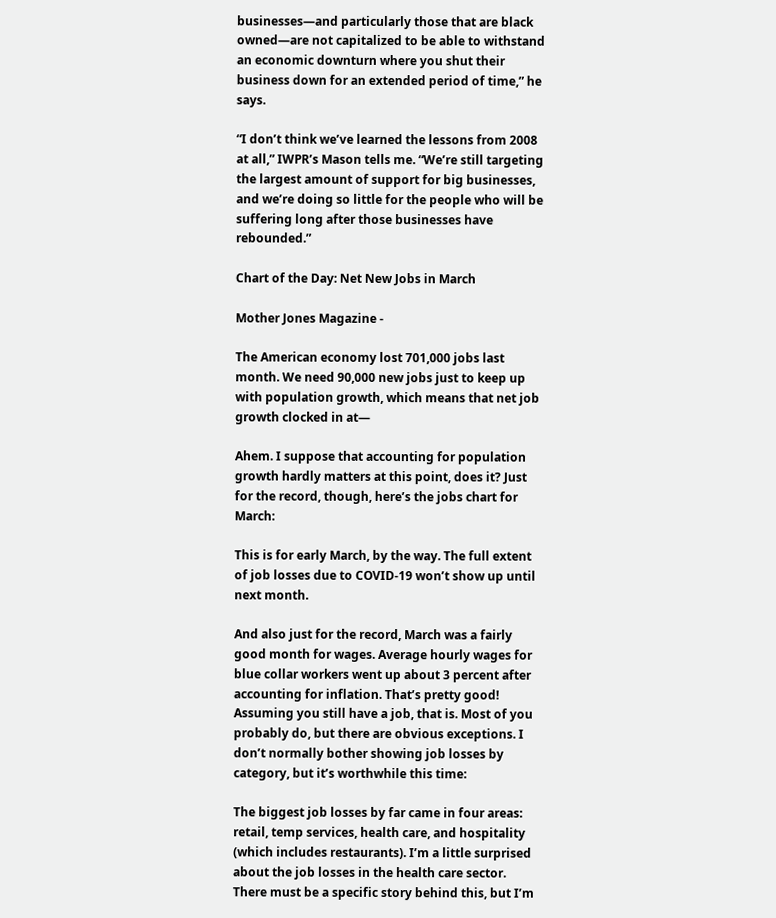businesses—and particularly those that are black owned—are not capitalized to be able to withstand an economic downturn where you shut their business down for an extended period of time,” he says.

“I don’t think we’ve learned the lessons from 2008 at all,” IWPR’s Mason tells me. “We’re still targeting the largest amount of support for big businesses, and we’re doing so little for the people who will be suffering long after those businesses have rebounded.”

Chart of the Day: Net New Jobs in March

Mother Jones Magazine -

The American economy lost 701,000 jobs last month. We need 90,000 new jobs just to keep up with population growth, which means that net job growth clocked in at—

Ahem. I suppose that accounting for population growth hardly matters at this point, does it? Just for the record, though, here’s the jobs chart for March:

This is for early March, by the way. The full extent of job losses due to COVID-19 won’t show up until next month.

And also just for the record, March was a fairly good month for wages. Average hourly wages for blue collar workers went up about 3 percent after accounting for inflation. That’s pretty good! Assuming you still have a job, that is. Most of you probably do, but there are obvious exceptions. I don’t normally bother showing job losses by category, but it’s worthwhile this time:

The biggest job losses by far came in four areas: retail, temp services, health care, and hospitality (which includes restaurants). I’m a little surprised about the job losses in the health care sector. There must be a specific story behind this, but I’m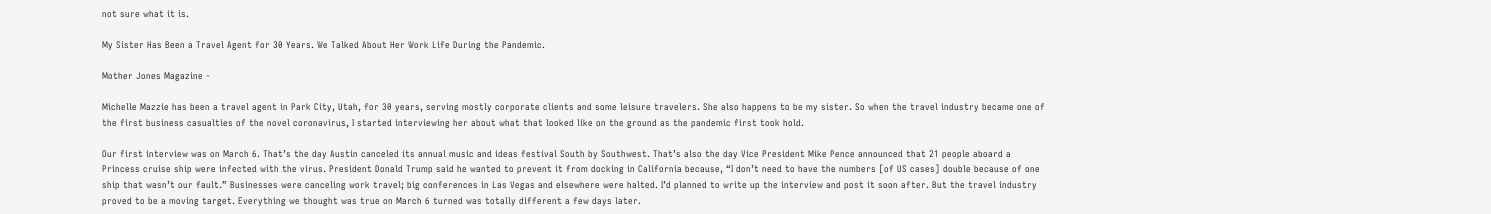not sure what it is.

My Sister Has Been a Travel Agent for 30 Years. We Talked About Her Work Life During the Pandemic.

Mother Jones Magazine -

Michelle Mazzie has been a travel agent in Park City, Utah, for 30 years, serving mostly corporate clients and some leisure travelers. She also happens to be my sister. So when the travel industry became one of the first business casualties of the novel coronavirus, I started interviewing her about what that looked like on the ground as the pandemic first took hold.

Our first interview was on March 6. That’s the day Austin canceled its annual music and ideas festival South by Southwest. That’s also the day Vice President Mike Pence announced that 21 people aboard a Princess cruise ship were infected with the virus. President Donald Trump said he wanted to prevent it from docking in California because, “I don’t need to have the numbers [of US cases] double because of one ship that wasn’t our fault.” Businesses were canceling work travel; big conferences in Las Vegas and elsewhere were halted. I’d planned to write up the interview and post it soon after. But the travel industry proved to be a moving target. Everything we thought was true on March 6 turned was totally different a few days later.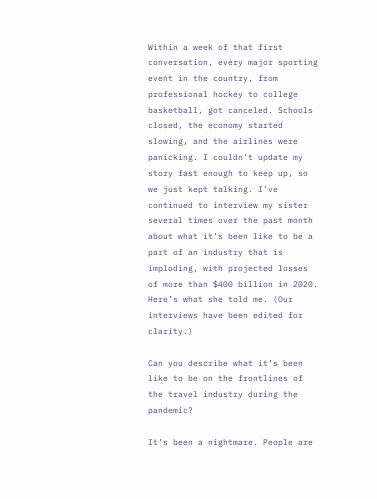Within a week of that first conversation, every major sporting event in the country, from professional hockey to college basketball, got canceled. Schools closed, the economy started slowing, and the airlines were panicking. I couldn’t update my story fast enough to keep up, so we just kept talking. I’ve continued to interview my sister several times over the past month about what it’s been like to be a part of an industry that is imploding, with projected losses of more than $400 billion in 2020. Here’s what she told me. (Our interviews have been edited for clarity.)

Can you describe what it’s been like to be on the frontlines of the travel industry during the pandemic?

It’s been a nightmare. People are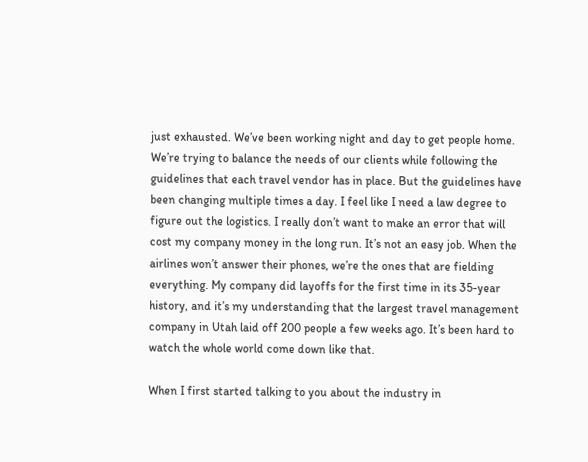just exhausted. We’ve been working night and day to get people home. We’re trying to balance the needs of our clients while following the guidelines that each travel vendor has in place. But the guidelines have been changing multiple times a day. I feel like I need a law degree to figure out the logistics. I really don’t want to make an error that will cost my company money in the long run. It’s not an easy job. When the airlines won’t answer their phones, we’re the ones that are fielding everything. My company did layoffs for the first time in its 35-year history, and it’s my understanding that the largest travel management company in Utah laid off 200 people a few weeks ago. It’s been hard to watch the whole world come down like that.

When I first started talking to you about the industry in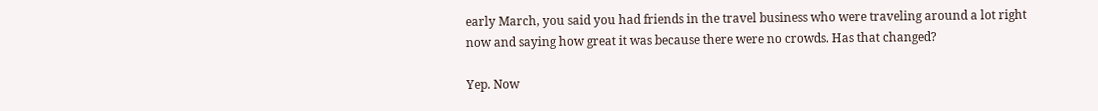early March, you said you had friends in the travel business who were traveling around a lot right now and saying how great it was because there were no crowds. Has that changed?

Yep. Now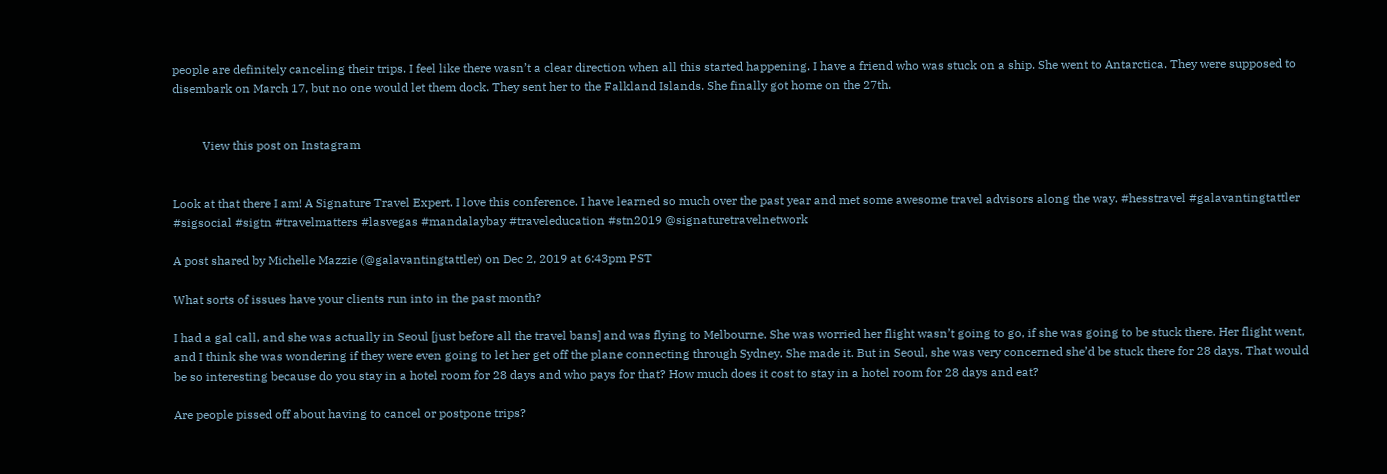people are definitely canceling their trips. I feel like there wasn’t a clear direction when all this started happening. I have a friend who was stuck on a ship. She went to Antarctica. They were supposed to disembark on March 17, but no one would let them dock. They sent her to the Falkland Islands. She finally got home on the 27th.


          View this post on Instagram


Look at that there I am! A Signature Travel Expert. I love this conference. I have learned so much over the past year and met some awesome travel advisors along the way. #hesstravel #galavantingtattler #sigsocial #sigtn #travelmatters #lasvegas #mandalaybay #traveleducation #stn2019 @signaturetravelnetwork

A post shared by Michelle Mazzie (@galavantingtattler) on Dec 2, 2019 at 6:43pm PST

What sorts of issues have your clients run into in the past month?

I had a gal call, and she was actually in Seoul [just before all the travel bans] and was flying to Melbourne. She was worried her flight wasn’t going to go, if she was going to be stuck there. Her flight went, and I think she was wondering if they were even going to let her get off the plane connecting through Sydney. She made it. But in Seoul, she was very concerned she’d be stuck there for 28 days. That would be so interesting because do you stay in a hotel room for 28 days and who pays for that? How much does it cost to stay in a hotel room for 28 days and eat?

Are people pissed off about having to cancel or postpone trips?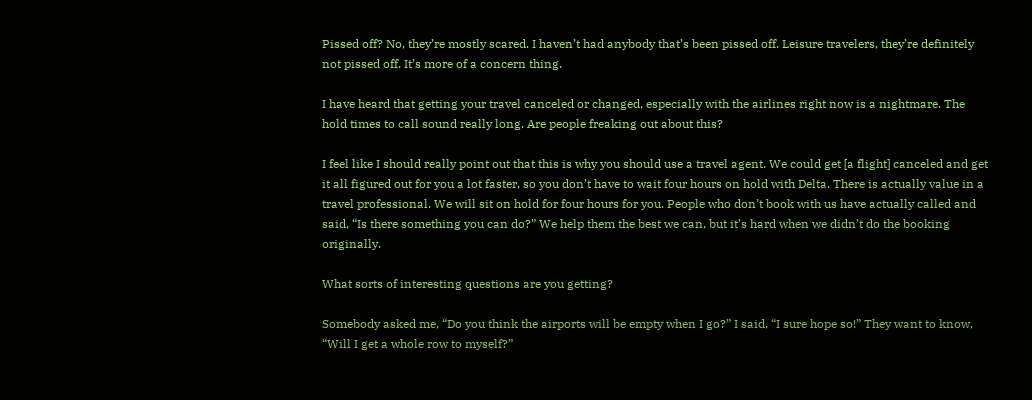Pissed off? No, they’re mostly scared. I haven’t had anybody that’s been pissed off. Leisure travelers, they’re definitely not pissed off. It’s more of a concern thing.

I have heard that getting your travel canceled or changed, especially with the airlines right now is a nightmare. The hold times to call sound really long. Are people freaking out about this?

I feel like I should really point out that this is why you should use a travel agent. We could get [a flight] canceled and get it all figured out for you a lot faster, so you don’t have to wait four hours on hold with Delta. There is actually value in a travel professional. We will sit on hold for four hours for you. People who don’t book with us have actually called and said, “Is there something you can do?” We help them the best we can, but it’s hard when we didn’t do the booking originally.

What sorts of interesting questions are you getting?

Somebody asked me, “Do you think the airports will be empty when I go?” I said, “I sure hope so!” They want to know, “Will I get a whole row to myself?”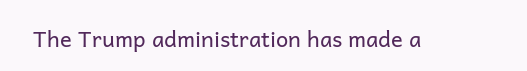The Trump administration has made a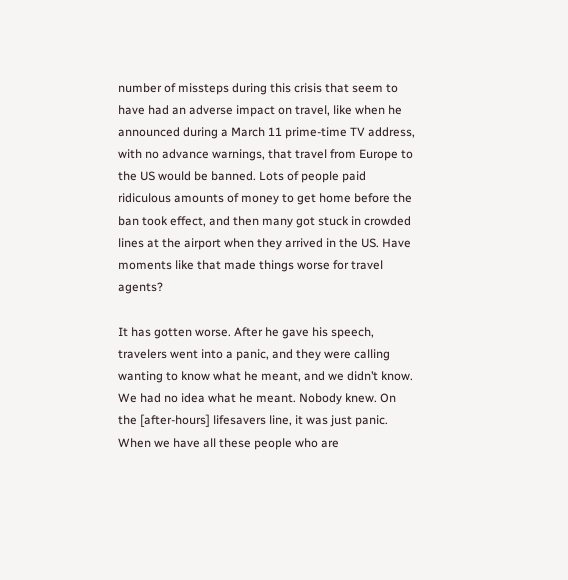number of missteps during this crisis that seem to have had an adverse impact on travel, like when he announced during a March 11 prime-time TV address, with no advance warnings, that travel from Europe to the US would be banned. Lots of people paid ridiculous amounts of money to get home before the ban took effect, and then many got stuck in crowded lines at the airport when they arrived in the US. Have moments like that made things worse for travel agents?

It has gotten worse. After he gave his speech, travelers went into a panic, and they were calling wanting to know what he meant, and we didn’t know. We had no idea what he meant. Nobody knew. On the [after-hours] lifesavers line, it was just panic. When we have all these people who are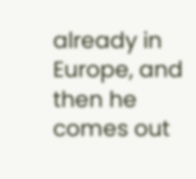already in Europe, and then he comes out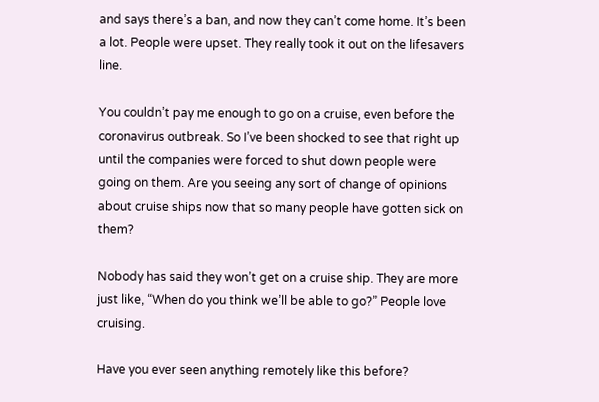and says there’s a ban, and now they can’t come home. It’s been a lot. People were upset. They really took it out on the lifesavers line.

You couldn’t pay me enough to go on a cruise, even before the coronavirus outbreak. So I’ve been shocked to see that right up until the companies were forced to shut down people were going on them. Are you seeing any sort of change of opinions about cruise ships now that so many people have gotten sick on them?

Nobody has said they won’t get on a cruise ship. They are more just like, “When do you think we’ll be able to go?” People love cruising.

Have you ever seen anything remotely like this before?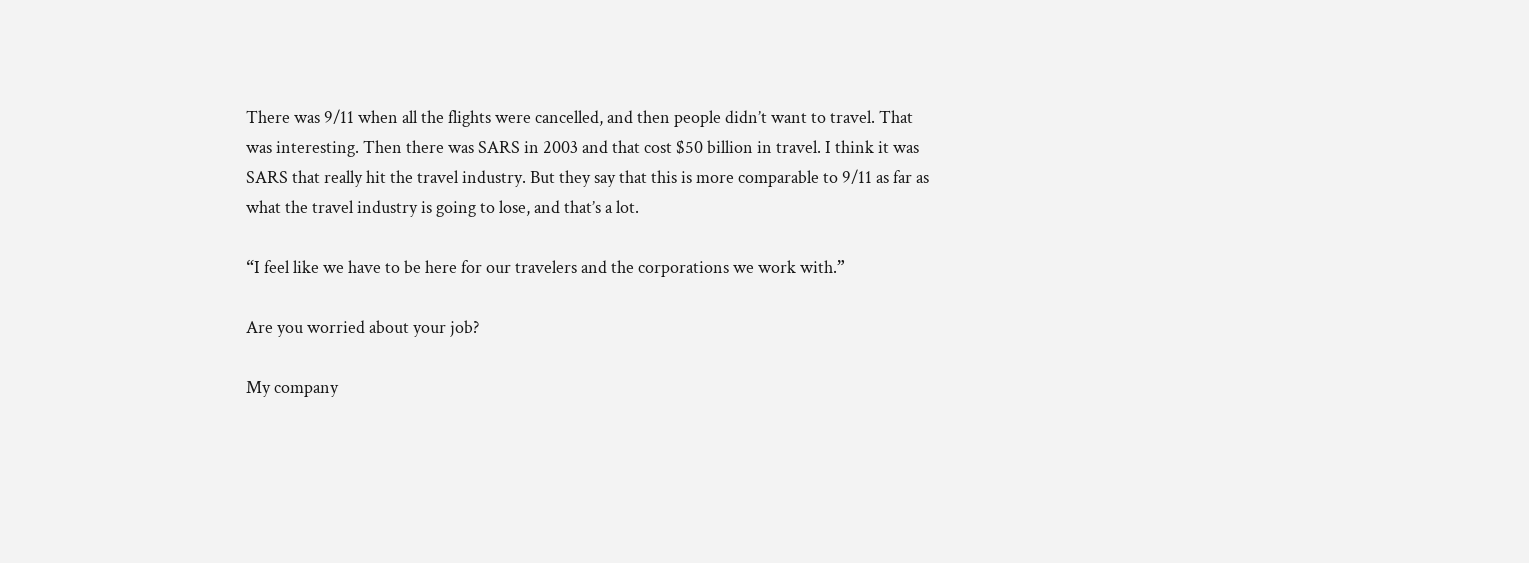There was 9/11 when all the flights were cancelled, and then people didn’t want to travel. That was interesting. Then there was SARS in 2003 and that cost $50 billion in travel. I think it was SARS that really hit the travel industry. But they say that this is more comparable to 9/11 as far as what the travel industry is going to lose, and that’s a lot.

“I feel like we have to be here for our travelers and the corporations we work with.”

Are you worried about your job?

My company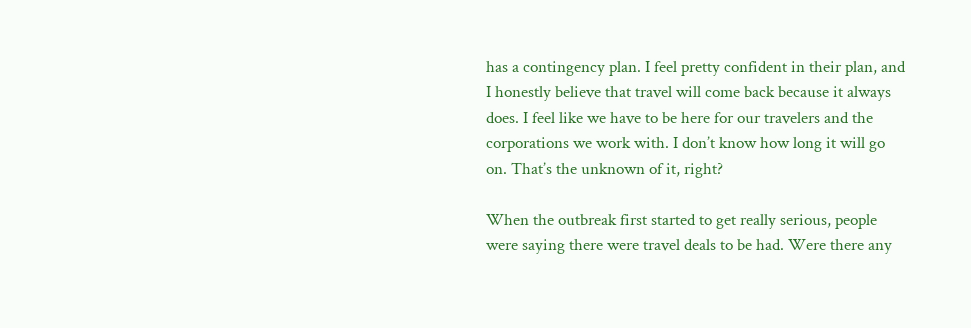has a contingency plan. I feel pretty confident in their plan, and I honestly believe that travel will come back because it always does. I feel like we have to be here for our travelers and the corporations we work with. I don’t know how long it will go on. That’s the unknown of it, right?

When the outbreak first started to get really serious, people were saying there were travel deals to be had. Were there any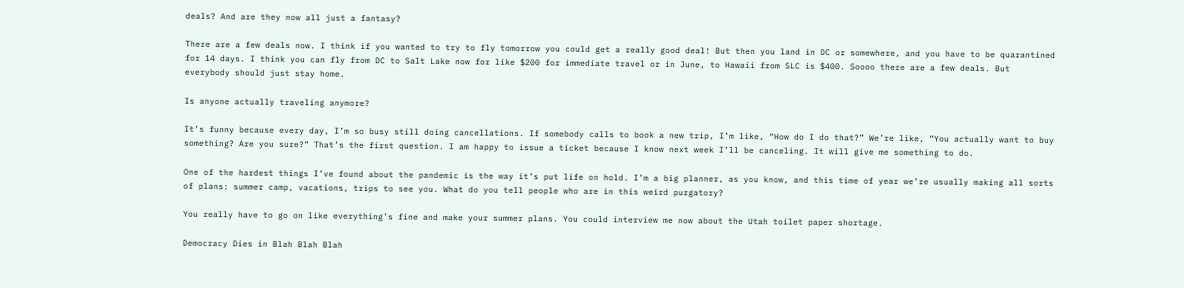deals? And are they now all just a fantasy?

There are a few deals now. I think if you wanted to try to fly tomorrow you could get a really good deal! But then you land in DC or somewhere, and you have to be quarantined for 14 days. I think you can fly from DC to Salt Lake now for like $200 for immediate travel or in June, to Hawaii from SLC is $400. Soooo there are a few deals. But everybody should just stay home.

Is anyone actually traveling anymore?

It’s funny because every day, I’m so busy still doing cancellations. If somebody calls to book a new trip, I’m like, “How do I do that?” We’re like, “You actually want to buy something? Are you sure?” That’s the first question. I am happy to issue a ticket because I know next week I’ll be canceling. It will give me something to do.

One of the hardest things I’ve found about the pandemic is the way it’s put life on hold. I’m a big planner, as you know, and this time of year we’re usually making all sorts of plans: summer camp, vacations, trips to see you. What do you tell people who are in this weird purgatory?

You really have to go on like everything’s fine and make your summer plans. You could interview me now about the Utah toilet paper shortage.

Democracy Dies in Blah Blah Blah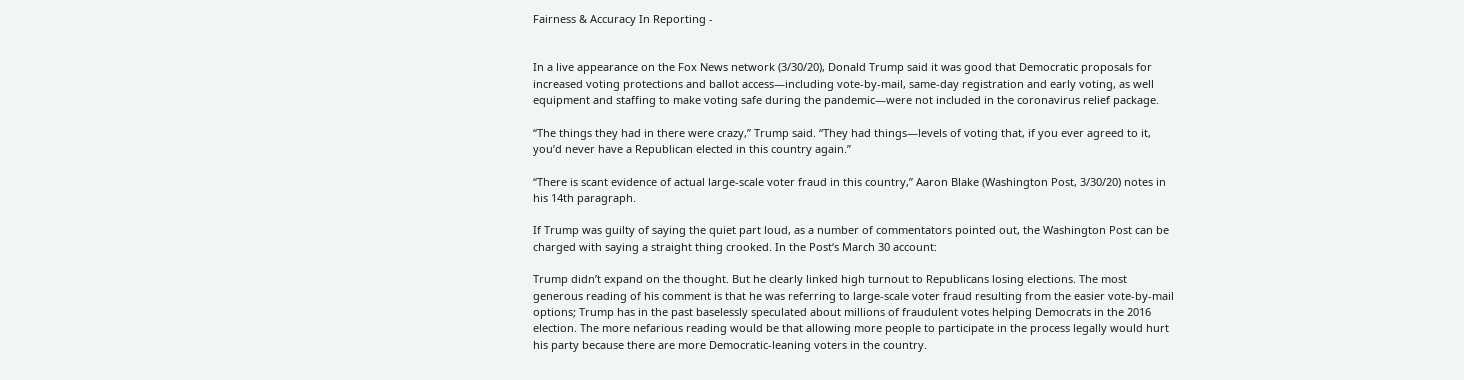Fairness & Accuracy In Reporting -


In a live appearance on the Fox News network (3/30/20), Donald Trump said it was good that Democratic proposals for increased voting protections and ballot access—including vote-by-mail, same-day registration and early voting, as well equipment and staffing to make voting safe during the pandemic—were not included in the coronavirus relief package.

“The things they had in there were crazy,” Trump said. “They had things—levels of voting that, if you ever agreed to it, you’d never have a Republican elected in this country again.”

“There is scant evidence of actual large-scale voter fraud in this country,” Aaron Blake (Washington Post, 3/30/20) notes in his 14th paragraph.

If Trump was guilty of saying the quiet part loud, as a number of commentators pointed out, the Washington Post can be charged with saying a straight thing crooked. In the Post‘s March 30 account:

Trump didn’t expand on the thought. But he clearly linked high turnout to Republicans losing elections. The most generous reading of his comment is that he was referring to large-scale voter fraud resulting from the easier vote-by-mail options; Trump has in the past baselessly speculated about millions of fraudulent votes helping Democrats in the 2016 election. The more nefarious reading would be that allowing more people to participate in the process legally would hurt his party because there are more Democratic-leaning voters in the country.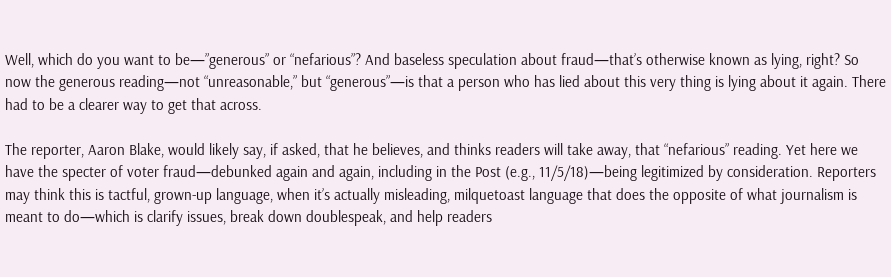Well, which do you want to be—”generous” or “nefarious”? And baseless speculation about fraud—that’s otherwise known as lying, right? So now the generous reading—not “unreasonable,” but “generous”—is that a person who has lied about this very thing is lying about it again. There had to be a clearer way to get that across.

The reporter, Aaron Blake, would likely say, if asked, that he believes, and thinks readers will take away, that “nefarious” reading. Yet here we have the specter of voter fraud—debunked again and again, including in the Post (e.g., 11/5/18)—being legitimized by consideration. Reporters may think this is tactful, grown-up language, when it’s actually misleading, milquetoast language that does the opposite of what journalism is meant to do—which is clarify issues, break down doublespeak, and help readers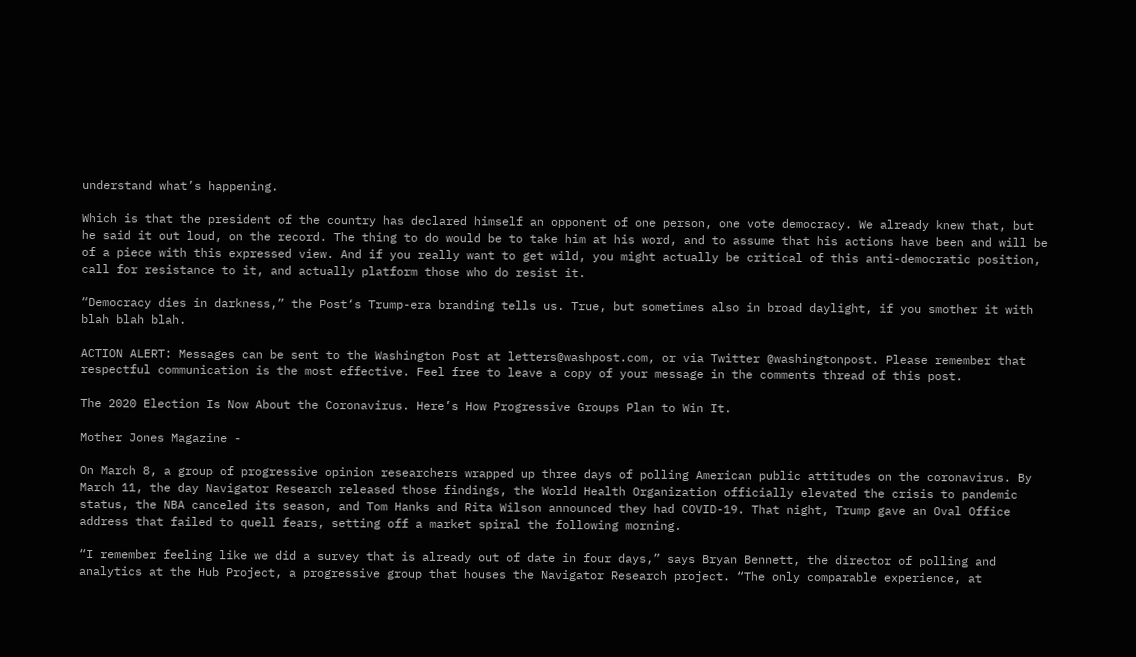understand what’s happening.

Which is that the president of the country has declared himself an opponent of one person, one vote democracy. We already knew that, but he said it out loud, on the record. The thing to do would be to take him at his word, and to assume that his actions have been and will be of a piece with this expressed view. And if you really want to get wild, you might actually be critical of this anti-democratic position, call for resistance to it, and actually platform those who do resist it.

“Democracy dies in darkness,” the Post‘s Trump-era branding tells us. True, but sometimes also in broad daylight, if you smother it with blah blah blah.

ACTION ALERT: Messages can be sent to the Washington Post at letters@washpost.com, or via Twitter @washingtonpost. Please remember that respectful communication is the most effective. Feel free to leave a copy of your message in the comments thread of this post.

The 2020 Election Is Now About the Coronavirus. Here’s How Progressive Groups Plan to Win It.

Mother Jones Magazine -

On March 8, a group of progressive opinion researchers wrapped up three days of polling American public attitudes on the coronavirus. By March 11, the day Navigator Research released those findings, the World Health Organization officially elevated the crisis to pandemic status, the NBA canceled its season, and Tom Hanks and Rita Wilson announced they had COVID-19. That night, Trump gave an Oval Office address that failed to quell fears, setting off a market spiral the following morning.

“I remember feeling like we did a survey that is already out of date in four days,” says Bryan Bennett, the director of polling and analytics at the Hub Project, a progressive group that houses the Navigator Research project. “The only comparable experience, at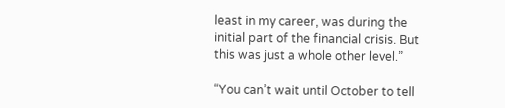least in my career, was during the initial part of the financial crisis. But this was just a whole other level.”

“You can’t wait until October to tell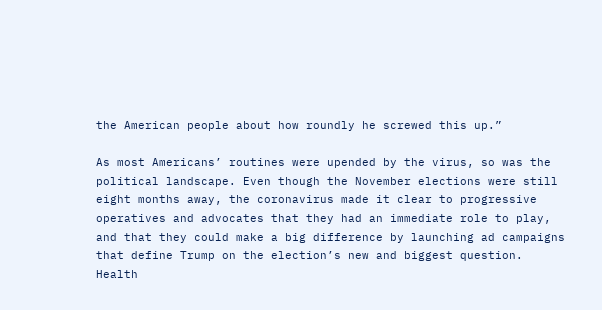the American people about how roundly he screwed this up.”

As most Americans’ routines were upended by the virus, so was the political landscape. Even though the November elections were still eight months away, the coronavirus made it clear to progressive operatives and advocates that they had an immediate role to play, and that they could make a big difference by launching ad campaigns that define Trump on the election’s new and biggest question. Health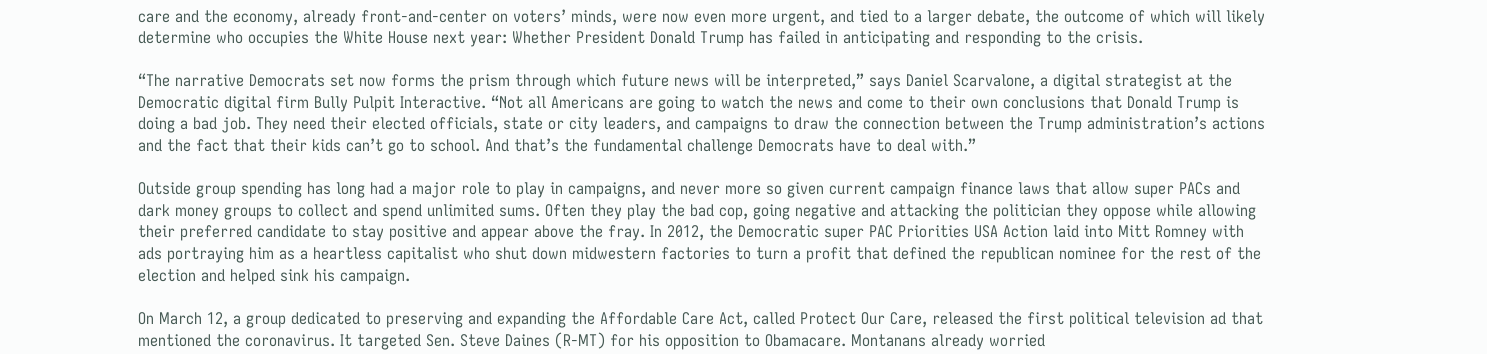care and the economy, already front-and-center on voters’ minds, were now even more urgent, and tied to a larger debate, the outcome of which will likely determine who occupies the White House next year: Whether President Donald Trump has failed in anticipating and responding to the crisis.

“The narrative Democrats set now forms the prism through which future news will be interpreted,” says Daniel Scarvalone, a digital strategist at the Democratic digital firm Bully Pulpit Interactive. “Not all Americans are going to watch the news and come to their own conclusions that Donald Trump is doing a bad job. They need their elected officials, state or city leaders, and campaigns to draw the connection between the Trump administration’s actions and the fact that their kids can’t go to school. And that’s the fundamental challenge Democrats have to deal with.”

Outside group spending has long had a major role to play in campaigns, and never more so given current campaign finance laws that allow super PACs and dark money groups to collect and spend unlimited sums. Often they play the bad cop, going negative and attacking the politician they oppose while allowing their preferred candidate to stay positive and appear above the fray. In 2012, the Democratic super PAC Priorities USA Action laid into Mitt Romney with ads portraying him as a heartless capitalist who shut down midwestern factories to turn a profit that defined the republican nominee for the rest of the election and helped sink his campaign.

On March 12, a group dedicated to preserving and expanding the Affordable Care Act, called Protect Our Care, released the first political television ad that mentioned the coronavirus. It targeted Sen. Steve Daines (R-MT) for his opposition to Obamacare. Montanans already worried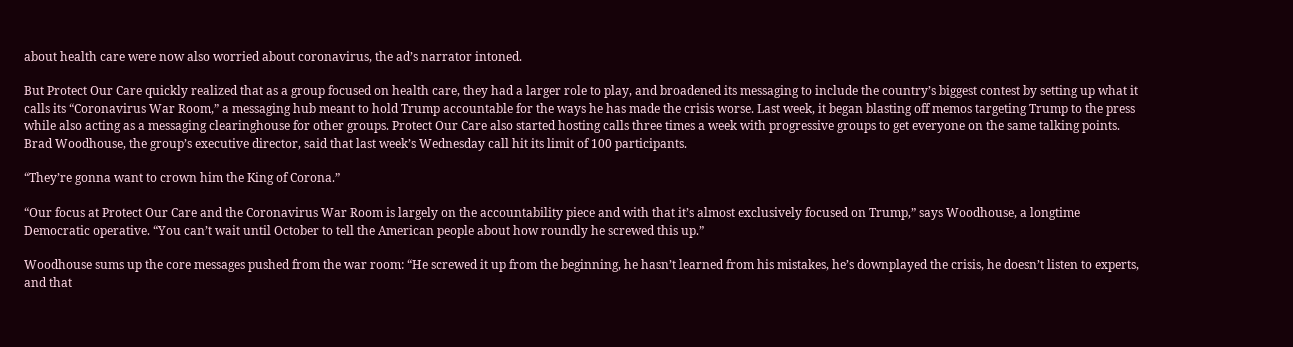about health care were now also worried about coronavirus, the ad’s narrator intoned.

But Protect Our Care quickly realized that as a group focused on health care, they had a larger role to play, and broadened its messaging to include the country’s biggest contest by setting up what it calls its “Coronavirus War Room,” a messaging hub meant to hold Trump accountable for the ways he has made the crisis worse. Last week, it began blasting off memos targeting Trump to the press while also acting as a messaging clearinghouse for other groups. Protect Our Care also started hosting calls three times a week with progressive groups to get everyone on the same talking points. Brad Woodhouse, the group’s executive director, said that last week’s Wednesday call hit its limit of 100 participants.

“They’re gonna want to crown him the King of Corona.”

“Our focus at Protect Our Care and the Coronavirus War Room is largely on the accountability piece and with that it’s almost exclusively focused on Trump,” says Woodhouse, a longtime Democratic operative. “You can’t wait until October to tell the American people about how roundly he screwed this up.”

Woodhouse sums up the core messages pushed from the war room: “He screwed it up from the beginning, he hasn’t learned from his mistakes, he’s downplayed the crisis, he doesn’t listen to experts, and that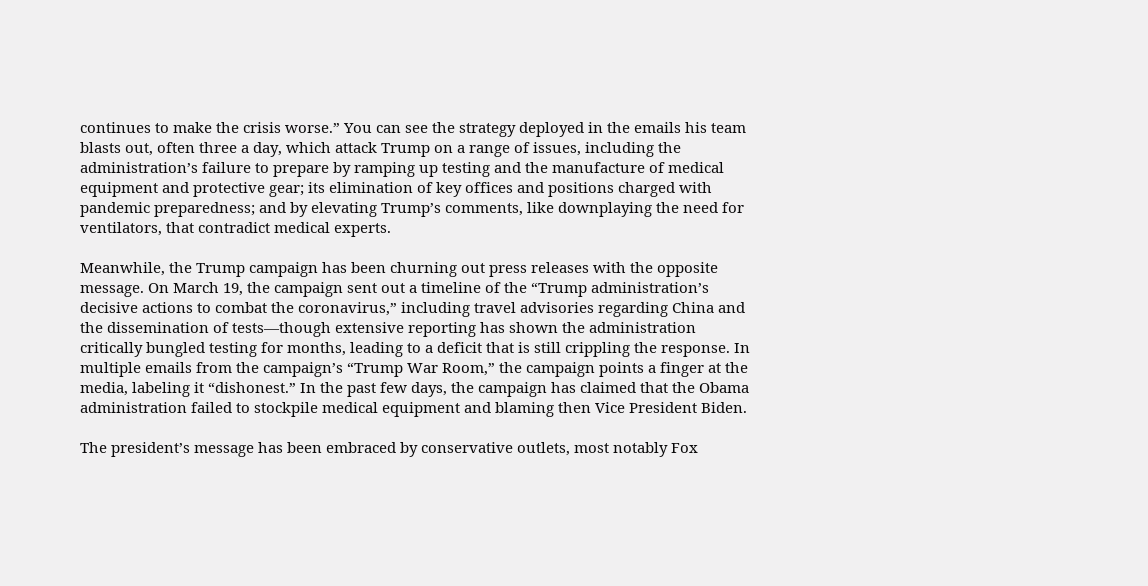continues to make the crisis worse.” You can see the strategy deployed in the emails his team blasts out, often three a day, which attack Trump on a range of issues, including the administration’s failure to prepare by ramping up testing and the manufacture of medical equipment and protective gear; its elimination of key offices and positions charged with pandemic preparedness; and by elevating Trump’s comments, like downplaying the need for ventilators, that contradict medical experts.

Meanwhile, the Trump campaign has been churning out press releases with the opposite message. On March 19, the campaign sent out a timeline of the “Trump administration’s decisive actions to combat the coronavirus,” including travel advisories regarding China and the dissemination of tests—though extensive reporting has shown the administration critically bungled testing for months, leading to a deficit that is still crippling the response. In multiple emails from the campaign’s “Trump War Room,” the campaign points a finger at the media, labeling it “dishonest.” In the past few days, the campaign has claimed that the Obama administration failed to stockpile medical equipment and blaming then Vice President Biden.

The president’s message has been embraced by conservative outlets, most notably Fox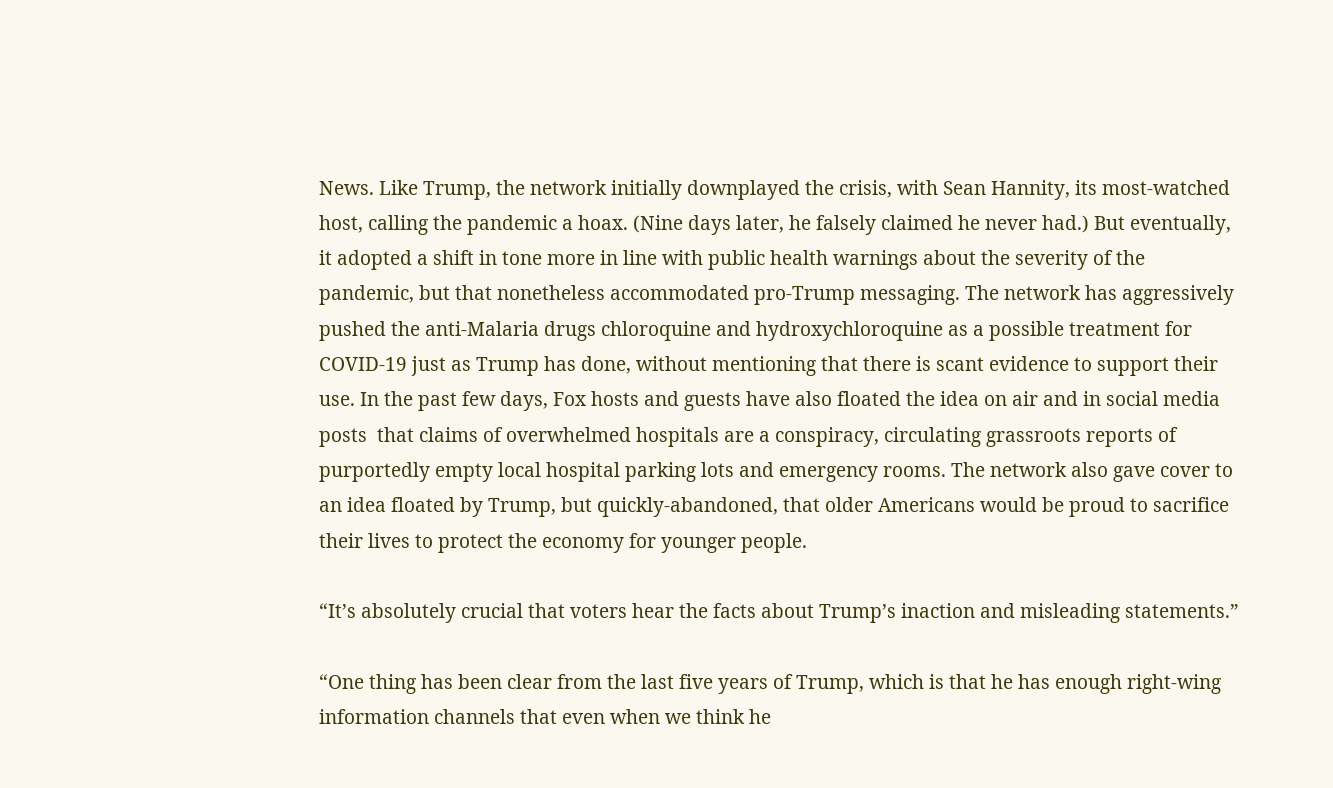News. Like Trump, the network initially downplayed the crisis, with Sean Hannity, its most-watched host, calling the pandemic a hoax. (Nine days later, he falsely claimed he never had.) But eventually, it adopted a shift in tone more in line with public health warnings about the severity of the pandemic, but that nonetheless accommodated pro-Trump messaging. The network has aggressively pushed the anti-Malaria drugs chloroquine and hydroxychloroquine as a possible treatment for COVID-19 just as Trump has done, without mentioning that there is scant evidence to support their use. In the past few days, Fox hosts and guests have also floated the idea on air and in social media posts  that claims of overwhelmed hospitals are a conspiracy, circulating grassroots reports of purportedly empty local hospital parking lots and emergency rooms. The network also gave cover to an idea floated by Trump, but quickly-abandoned, that older Americans would be proud to sacrifice their lives to protect the economy for younger people.

“It’s absolutely crucial that voters hear the facts about Trump’s inaction and misleading statements.”

“One thing has been clear from the last five years of Trump, which is that he has enough right-wing information channels that even when we think he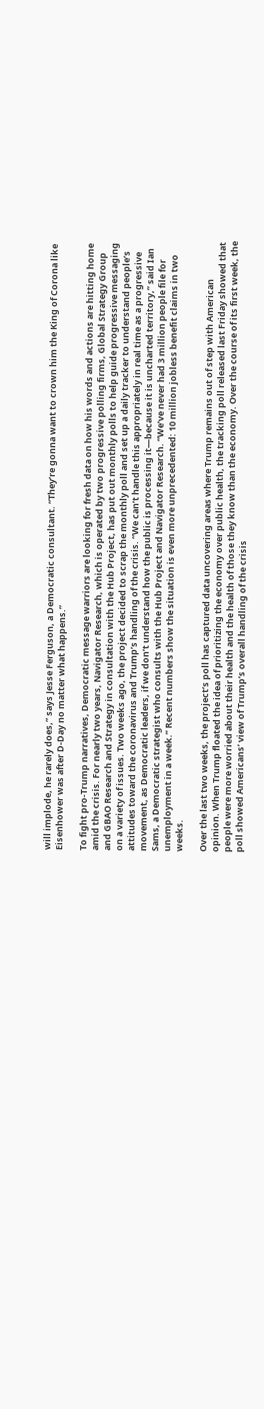will implode, he rarely does,” says Jesse Ferguson, a Democratic consultant. “They’re gonna want to crown him the King of Corona like Eisenhower was after D-Day no matter what happens.”

To fight pro-Trump narratives, Democratic message warriors are looking for fresh data on how his words and actions are hitting home amid the crisis. For nearly two years, Navigator Research, which is operated by two progressive polling firms, Global Strategy Group and GBAO Research and Strategy in consultation with the Hub Project, has put out monthly polls to help guide progressive messaging on a variety of issues. Two weeks ago, the project decided to scrap the monthly poll and set up a daily tracker to understand people’s attitudes toward the coronavirus and Trump’s handling of the crisis. “We can’t handle this appropriately in real time as a progressive movement, as Democratic leaders, if we don’t understand how the public is processing it—because it is uncharted territory,” said Ian Sams, a Democratic strategist who consults with the Hub Project and Navigator Research. “We’ve never had 3 million people file for unemployment in a week.” Recent numbers show the situation is even more unprecedented: 10 million jobless benefit claims in two weeks.

Over the last two weeks, the project’s poll has captured data uncovering areas where Trump remains out of step with American opinion. When Trump floated the idea of prioritizing the economy over public health, the tracking poll released last Friday showed that people were more worried about their health and the health of those they know than the economy. Over the course of its first week, the poll showed Americans’ view of Trump’s overall handling of the crisis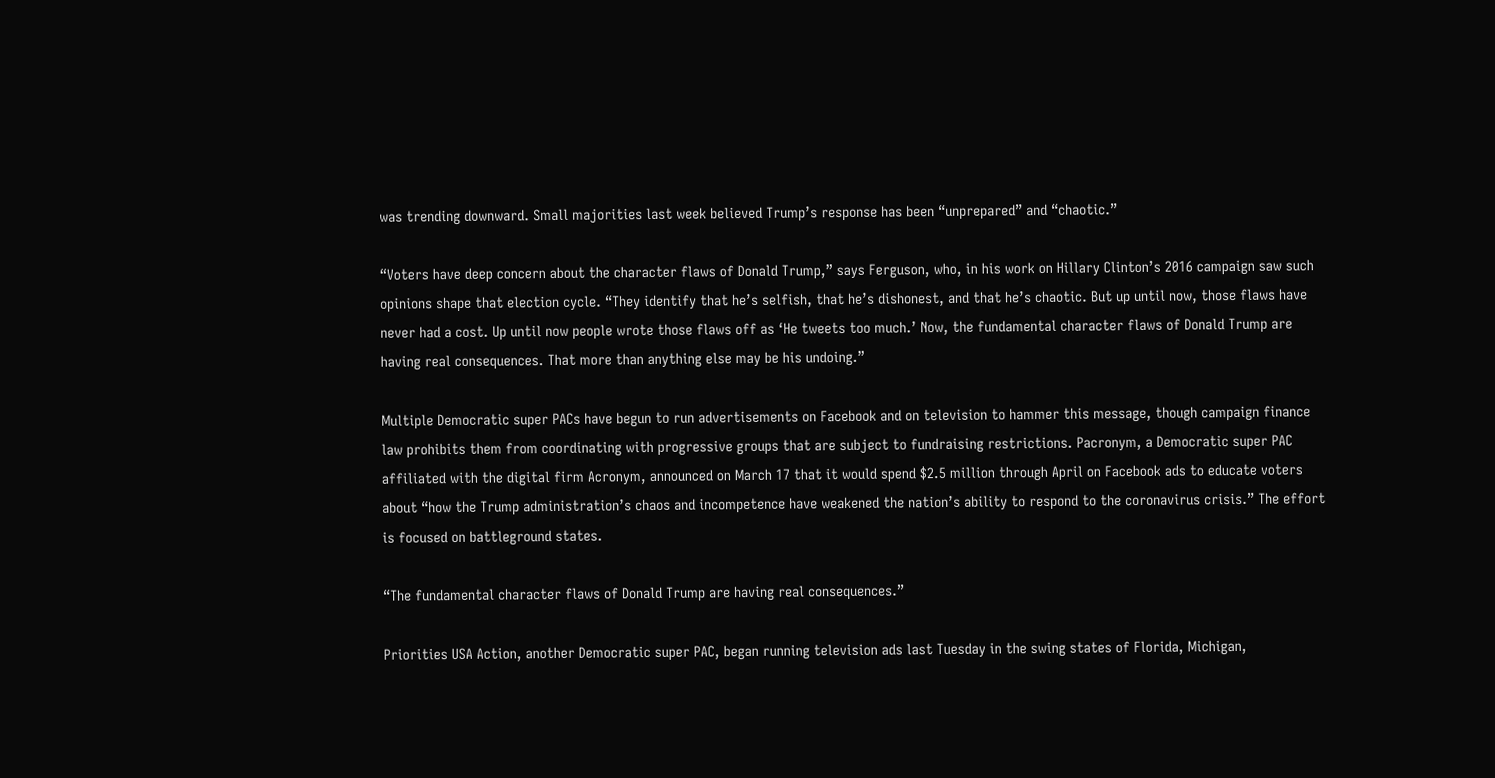was trending downward. Small majorities last week believed Trump’s response has been “unprepared” and “chaotic.”

“Voters have deep concern about the character flaws of Donald Trump,” says Ferguson, who, in his work on Hillary Clinton’s 2016 campaign saw such opinions shape that election cycle. “They identify that he’s selfish, that he’s dishonest, and that he’s chaotic. But up until now, those flaws have never had a cost. Up until now people wrote those flaws off as ‘He tweets too much.’ Now, the fundamental character flaws of Donald Trump are having real consequences. That more than anything else may be his undoing.”

Multiple Democratic super PACs have begun to run advertisements on Facebook and on television to hammer this message, though campaign finance law prohibits them from coordinating with progressive groups that are subject to fundraising restrictions. Pacronym, a Democratic super PAC affiliated with the digital firm Acronym, announced on March 17 that it would spend $2.5 million through April on Facebook ads to educate voters about “how the Trump administration’s chaos and incompetence have weakened the nation’s ability to respond to the coronavirus crisis.” The effort is focused on battleground states.

“The fundamental character flaws of Donald Trump are having real consequences.”

Priorities USA Action, another Democratic super PAC, began running television ads last Tuesday in the swing states of Florida, Michigan,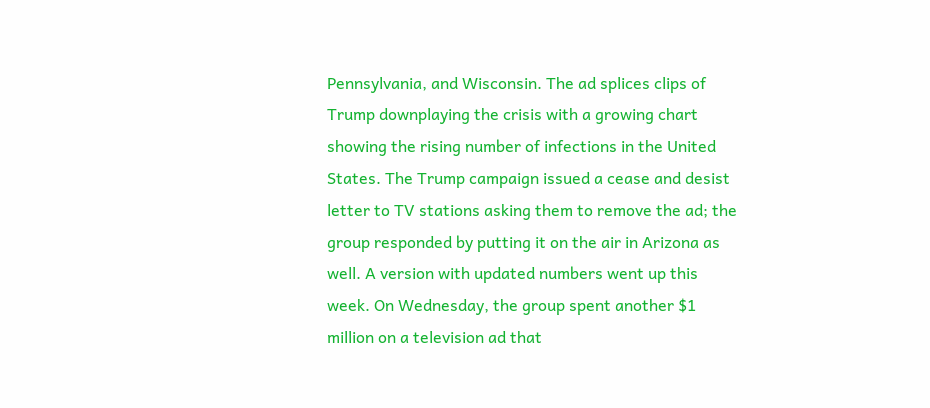Pennsylvania, and Wisconsin. The ad splices clips of Trump downplaying the crisis with a growing chart showing the rising number of infections in the United States. The Trump campaign issued a cease and desist letter to TV stations asking them to remove the ad; the group responded by putting it on the air in Arizona as well. A version with updated numbers went up this week. On Wednesday, the group spent another $1 million on a television ad that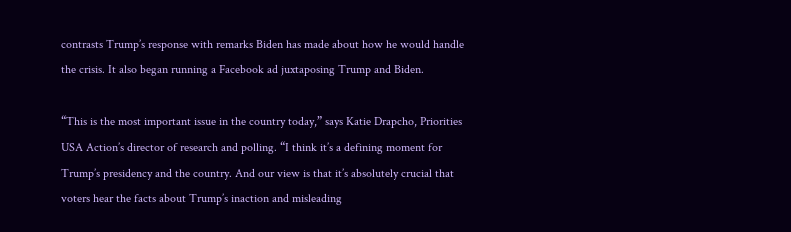contrasts Trump’s response with remarks Biden has made about how he would handle the crisis. It also began running a Facebook ad juxtaposing Trump and Biden.

“This is the most important issue in the country today,” says Katie Drapcho, Priorities USA Action’s director of research and polling. “I think it’s a defining moment for Trump’s presidency and the country. And our view is that it’s absolutely crucial that voters hear the facts about Trump’s inaction and misleading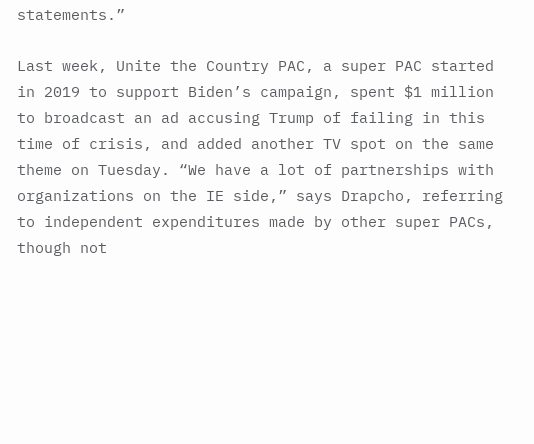statements.”

Last week, Unite the Country PAC, a super PAC started in 2019 to support Biden’s campaign, spent $1 million to broadcast an ad accusing Trump of failing in this time of crisis, and added another TV spot on the same theme on Tuesday. “We have a lot of partnerships with organizations on the IE side,” says Drapcho, referring to independent expenditures made by other super PACs, though not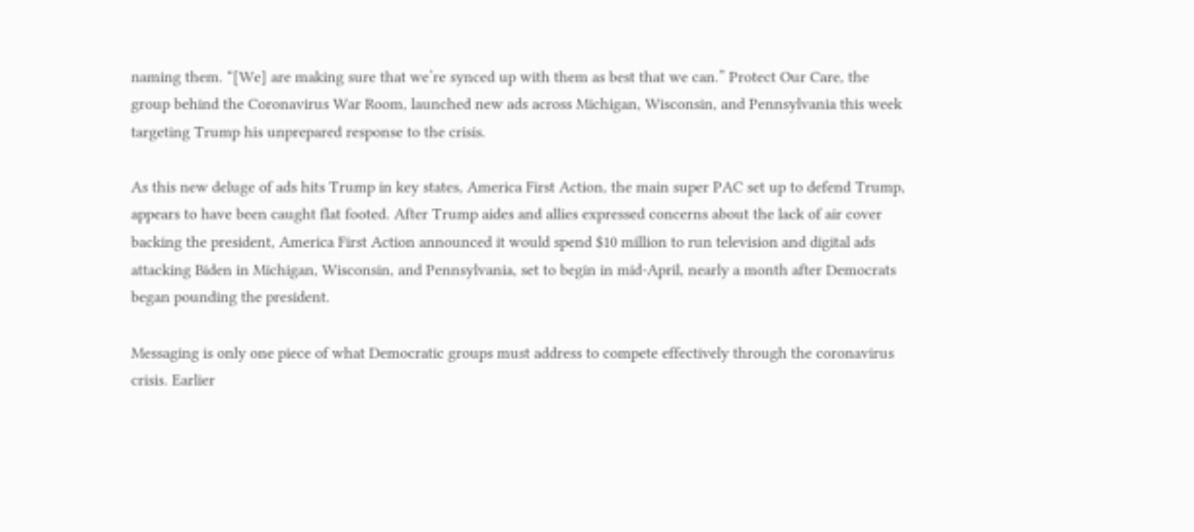naming them. “[We] are making sure that we’re synced up with them as best that we can.” Protect Our Care, the group behind the Coronavirus War Room, launched new ads across Michigan, Wisconsin, and Pennsylvania this week targeting Trump his unprepared response to the crisis.

As this new deluge of ads hits Trump in key states, America First Action, the main super PAC set up to defend Trump, appears to have been caught flat footed. After Trump aides and allies expressed concerns about the lack of air cover backing the president, America First Action announced it would spend $10 million to run television and digital ads attacking Biden in Michigan, Wisconsin, and Pennsylvania, set to begin in mid-April, nearly a month after Democrats began pounding the president.

Messaging is only one piece of what Democratic groups must address to compete effectively through the coronavirus crisis. Earlier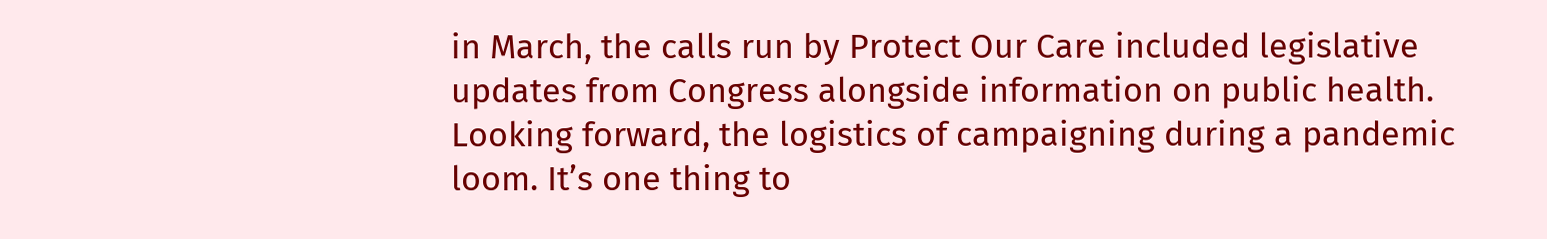in March, the calls run by Protect Our Care included legislative updates from Congress alongside information on public health. Looking forward, the logistics of campaigning during a pandemic loom. It’s one thing to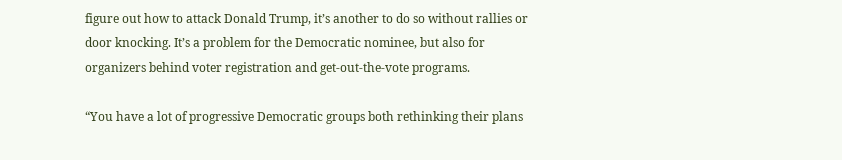figure out how to attack Donald Trump, it’s another to do so without rallies or door knocking. It’s a problem for the Democratic nominee, but also for organizers behind voter registration and get-out-the-vote programs.

“You have a lot of progressive Democratic groups both rethinking their plans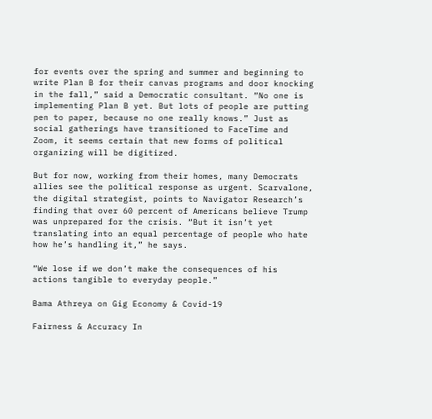for events over the spring and summer and beginning to write Plan B for their canvas programs and door knocking in the fall,” said a Democratic consultant. “No one is implementing Plan B yet. But lots of people are putting pen to paper, because no one really knows.” Just as social gatherings have transitioned to FaceTime and Zoom, it seems certain that new forms of political organizing will be digitized.

But for now, working from their homes, many Democrats allies see the political response as urgent. Scarvalone, the digital strategist, points to Navigator Research’s finding that over 60 percent of Americans believe Trump was unprepared for the crisis. “But it isn’t yet translating into an equal percentage of people who hate how he’s handling it,” he says.

“We lose if we don’t make the consequences of his actions tangible to everyday people.”

Bama Athreya on Gig Economy & Covid-19

Fairness & Accuracy In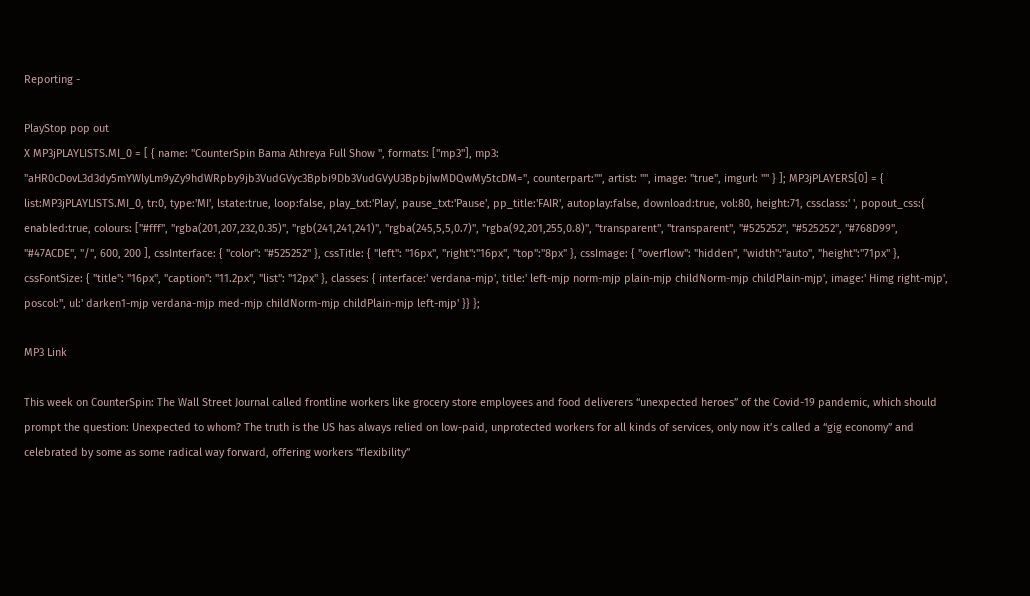Reporting -

PlayStop pop out
X MP3jPLAYLISTS.MI_0 = [ { name: "CounterSpin Bama Athreya Full Show ", formats: ["mp3"], mp3: "aHR0cDovL3d3dy5mYWlyLm9yZy9hdWRpby9jb3VudGVyc3Bpbi9Db3VudGVyU3BpbjIwMDQwMy5tcDM=", counterpart:"", artist: "", image: "true", imgurl: "" } ]; MP3jPLAYERS[0] = { list:MP3jPLAYLISTS.MI_0, tr:0, type:'MI', lstate:true, loop:false, play_txt:'Play', pause_txt:'Pause', pp_title:'FAIR', autoplay:false, download:true, vol:80, height:71, cssclass:' ', popout_css:{ enabled:true, colours: ["#fff", "rgba(201,207,232,0.35)", "rgb(241,241,241)", "rgba(245,5,5,0.7)", "rgba(92,201,255,0.8)", "transparent", "transparent", "#525252", "#525252", "#768D99", "#47ACDE", "/", 600, 200 ], cssInterface: { "color": "#525252" }, cssTitle: { "left": "16px", "right":"16px", "top":"8px" }, cssImage: { "overflow": "hidden", "width":"auto", "height":"71px" }, cssFontSize: { "title": "16px", "caption": "11.2px", "list": "12px" }, classes: { interface:' verdana-mjp', title:' left-mjp norm-mjp plain-mjp childNorm-mjp childPlain-mjp', image:' Himg right-mjp', poscol:'', ul:' darken1-mjp verdana-mjp med-mjp childNorm-mjp childPlain-mjp left-mjp' }} };

MP3 Link

This week on CounterSpin: The Wall Street Journal called frontline workers like grocery store employees and food deliverers “unexpected heroes” of the Covid-19 pandemic, which should prompt the question: Unexpected to whom? The truth is the US has always relied on low-paid, unprotected workers for all kinds of services, only now it’s called a “gig economy” and celebrated by some as some radical way forward, offering workers “flexibility”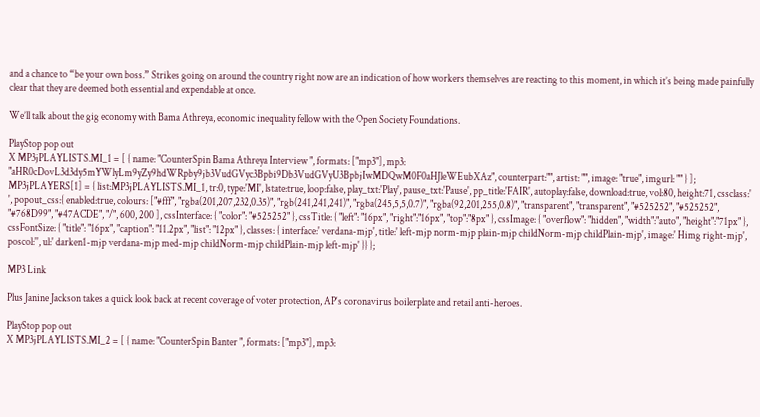and a chance to “be your own boss.” Strikes going on around the country right now are an indication of how workers themselves are reacting to this moment, in which it’s being made painfully clear that they are deemed both essential and expendable at once.

We’ll talk about the gig economy with Bama Athreya, economic inequality fellow with the Open Society Foundations.

PlayStop pop out
X MP3jPLAYLISTS.MI_1 = [ { name: "CounterSpin Bama Athreya Interview ", formats: ["mp3"], mp3: "aHR0cDovL3d3dy5mYWlyLm9yZy9hdWRpby9jb3VudGVyc3Bpbi9Db3VudGVyU3BpbjIwMDQwM0F0aHJleWEubXAz", counterpart:"", artist: "", image: "true", imgurl: "" } ]; MP3jPLAYERS[1] = { list:MP3jPLAYLISTS.MI_1, tr:0, type:'MI', lstate:true, loop:false, play_txt:'Play', pause_txt:'Pause', pp_title:'FAIR', autoplay:false, download:true, vol:80, height:71, cssclass:' ', popout_css:{ enabled:true, colours: ["#fff", "rgba(201,207,232,0.35)", "rgb(241,241,241)", "rgba(245,5,5,0.7)", "rgba(92,201,255,0.8)", "transparent", "transparent", "#525252", "#525252", "#768D99", "#47ACDE", "/", 600, 200 ], cssInterface: { "color": "#525252" }, cssTitle: { "left": "16px", "right":"16px", "top":"8px" }, cssImage: { "overflow": "hidden", "width":"auto", "height":"71px" }, cssFontSize: { "title": "16px", "caption": "11.2px", "list": "12px" }, classes: { interface:' verdana-mjp', title:' left-mjp norm-mjp plain-mjp childNorm-mjp childPlain-mjp', image:' Himg right-mjp', poscol:'', ul:' darken1-mjp verdana-mjp med-mjp childNorm-mjp childPlain-mjp left-mjp' }} };

MP3 Link

Plus Janine Jackson takes a quick look back at recent coverage of voter protection, AP‘s coronavirus boilerplate and retail anti-heroes.

PlayStop pop out
X MP3jPLAYLISTS.MI_2 = [ { name: "CounterSpin Banter ", formats: ["mp3"], mp3: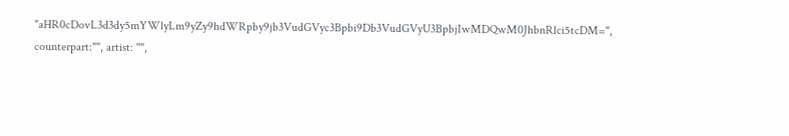"aHR0cDovL3d3dy5mYWlyLm9yZy9hdWRpby9jb3VudGVyc3Bpbi9Db3VudGVyU3BpbjIwMDQwM0JhbnRlci5tcDM=", counterpart:"", artist: "",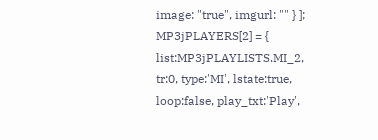image: "true", imgurl: "" } ]; MP3jPLAYERS[2] = { list:MP3jPLAYLISTS.MI_2, tr:0, type:'MI', lstate:true, loop:false, play_txt:'Play',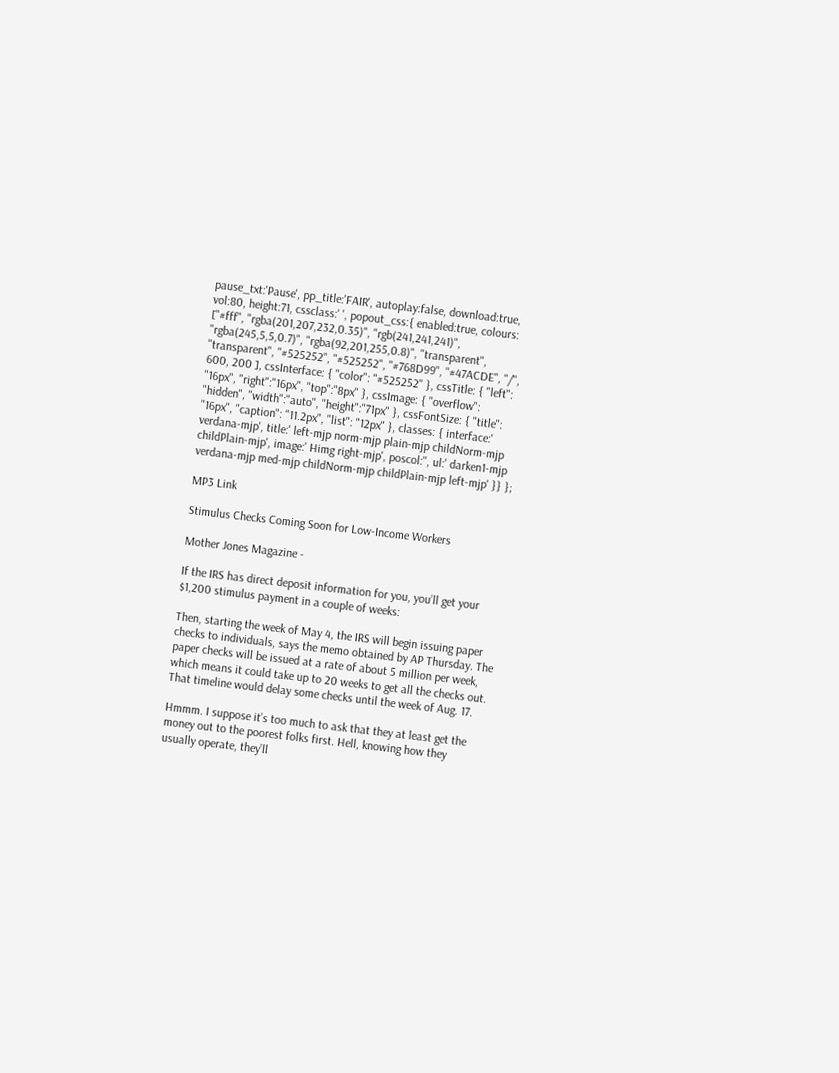pause_txt:'Pause', pp_title:'FAIR', autoplay:false, download:true, vol:80, height:71, cssclass:' ', popout_css:{ enabled:true, colours: ["#fff", "rgba(201,207,232,0.35)", "rgb(241,241,241)", "rgba(245,5,5,0.7)", "rgba(92,201,255,0.8)", "transparent", "transparent", "#525252", "#525252", "#768D99", "#47ACDE", "/", 600, 200 ], cssInterface: { "color": "#525252" }, cssTitle: { "left": "16px", "right":"16px", "top":"8px" }, cssImage: { "overflow": "hidden", "width":"auto", "height":"71px" }, cssFontSize: { "title": "16px", "caption": "11.2px", "list": "12px" }, classes: { interface:' verdana-mjp', title:' left-mjp norm-mjp plain-mjp childNorm-mjp childPlain-mjp', image:' Himg right-mjp', poscol:'', ul:' darken1-mjp verdana-mjp med-mjp childNorm-mjp childPlain-mjp left-mjp' }} };

MP3 Link

Stimulus Checks Coming Soon for Low-Income Workers

Mother Jones Magazine -

If the IRS has direct deposit information for you, you’ll get your $1,200 stimulus payment in a couple of weeks:

Then, starting the week of May 4, the IRS will begin issuing paper checks to individuals, says the memo obtained by AP Thursday. The paper checks will be issued at a rate of about 5 million per week, which means it could take up to 20 weeks to get all the checks out. That timeline would delay some checks until the week of Aug. 17.

Hmmm. I suppose it’s too much to ask that they at least get the money out to the poorest folks first. Hell, knowing how they usually operate, they’ll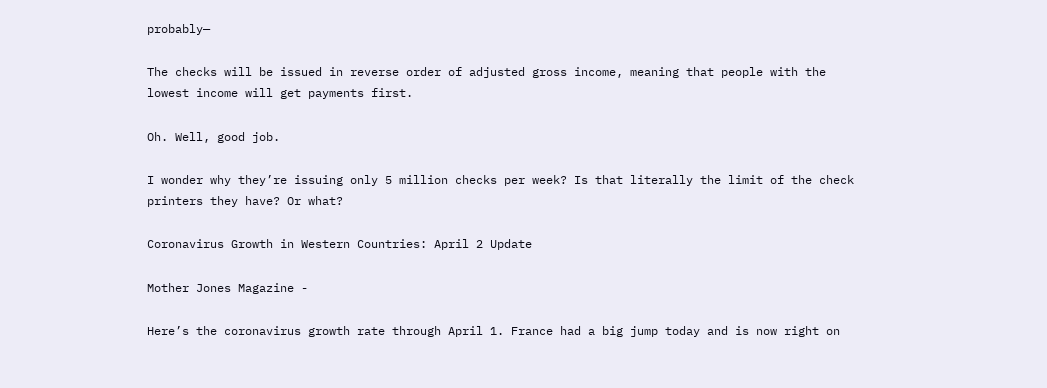probably—

The checks will be issued in reverse order of adjusted gross income, meaning that people with the lowest income will get payments first.

Oh. Well, good job.

I wonder why they’re issuing only 5 million checks per week? Is that literally the limit of the check printers they have? Or what?

Coronavirus Growth in Western Countries: April 2 Update

Mother Jones Magazine -

Here’s the coronavirus growth rate through April 1. France had a big jump today and is now right on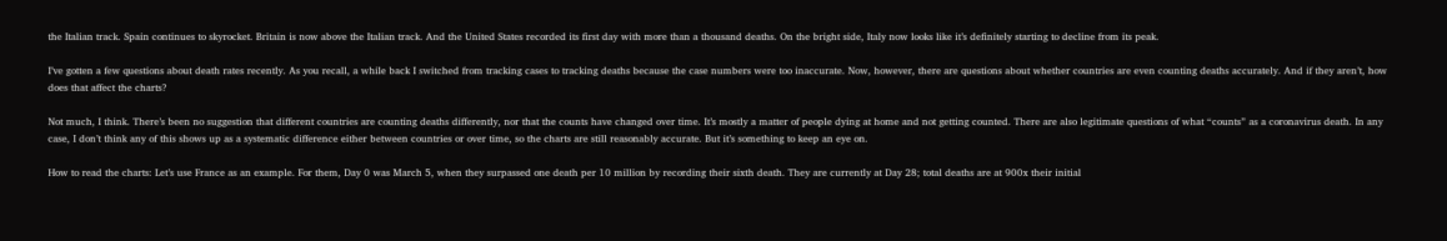the Italian track. Spain continues to skyrocket. Britain is now above the Italian track. And the United States recorded its first day with more than a thousand deaths. On the bright side, Italy now looks like it’s definitely starting to decline from its peak.

I’ve gotten a few questions about death rates recently. As you recall, a while back I switched from tracking cases to tracking deaths because the case numbers were too inaccurate. Now, however, there are questions about whether countries are even counting deaths accurately. And if they aren’t, how does that affect the charts?

Not much, I think. There’s been no suggestion that different countries are counting deaths differently, nor that the counts have changed over time. It’s mostly a matter of people dying at home and not getting counted. There are also legitimate questions of what “counts” as a coronavirus death. In any case, I don’t think any of this shows up as a systematic difference either between countries or over time, so the charts are still reasonably accurate. But it’s something to keep an eye on.

How to read the charts: Let’s use France as an example. For them, Day 0 was March 5, when they surpassed one death per 10 million by recording their sixth death. They are currently at Day 28; total deaths are at 900x their initial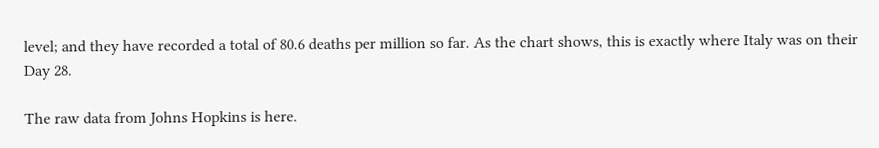level; and they have recorded a total of 80.6 deaths per million so far. As the chart shows, this is exactly where Italy was on their Day 28.

The raw data from Johns Hopkins is here.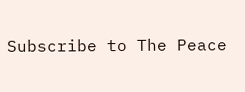Subscribe to The Peace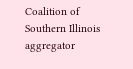Coalition of Southern Illinois aggregator